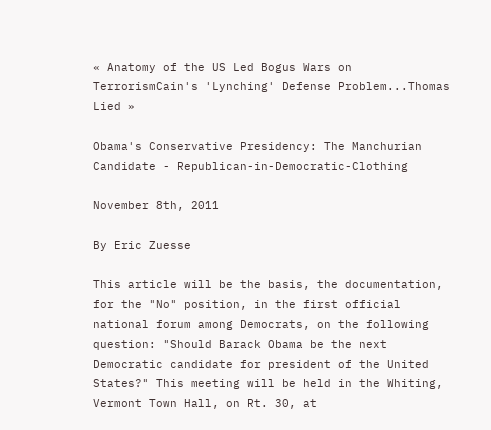« Anatomy of the US Led Bogus Wars on TerrorismCain's 'Lynching' Defense Problem...Thomas Lied »

Obama's Conservative Presidency: The Manchurian Candidate - Republican-in-Democratic-Clothing

November 8th, 2011

By Eric Zuesse

This article will be the basis, the documentation, for the "No" position, in the first official national forum among Democrats, on the following question: "Should Barack Obama be the next Democratic candidate for president of the United States?" This meeting will be held in the Whiting, Vermont Town Hall, on Rt. 30, at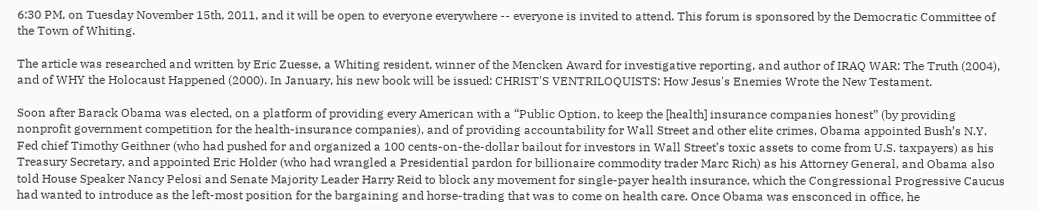6:30 PM, on Tuesday November 15th, 2011, and it will be open to everyone everywhere -- everyone is invited to attend. This forum is sponsored by the Democratic Committee of the Town of Whiting.

The article was researched and written by Eric Zuesse, a Whiting resident, winner of the Mencken Award for investigative reporting, and author of IRAQ WAR: The Truth (2004), and of WHY the Holocaust Happened (2000). In January, his new book will be issued: CHRIST'S VENTRILOQUISTS: How Jesus's Enemies Wrote the New Testament.

Soon after Barack Obama was elected, on a platform of providing every American with a “Public Option, to keep the [health] insurance companies honest” (by providing nonprofit government competition for the health-insurance companies), and of providing accountability for Wall Street and other elite crimes, Obama appointed Bush’s N.Y. Fed chief Timothy Geithner (who had pushed for and organized a 100 cents-on-the-dollar bailout for investors in Wall Street’s toxic assets to come from U.S. taxpayers) as his Treasury Secretary, and appointed Eric Holder (who had wrangled a Presidential pardon for billionaire commodity trader Marc Rich) as his Attorney General, and Obama also told House Speaker Nancy Pelosi and Senate Majority Leader Harry Reid to block any movement for single-payer health insurance, which the Congressional Progressive Caucus had wanted to introduce as the left-most position for the bargaining and horse-trading that was to come on health care. Once Obama was ensconced in office, he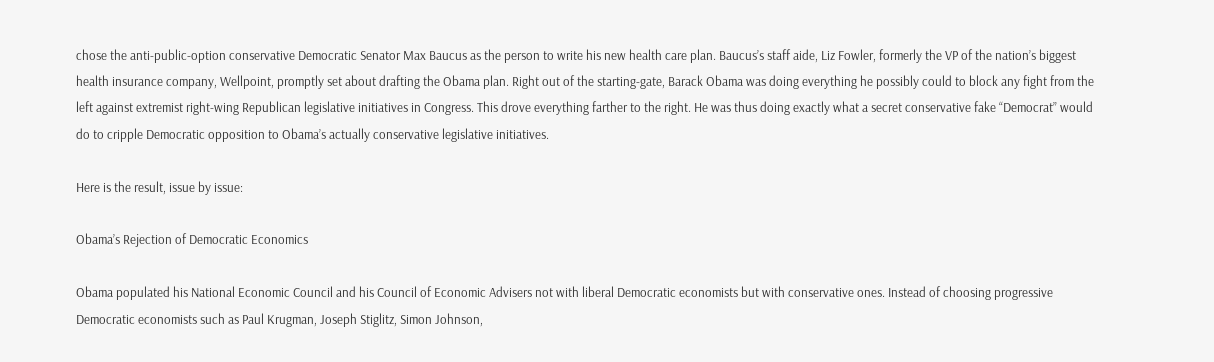chose the anti-public-option conservative Democratic Senator Max Baucus as the person to write his new health care plan. Baucus’s staff aide, Liz Fowler, formerly the VP of the nation’s biggest health insurance company, Wellpoint, promptly set about drafting the Obama plan. Right out of the starting-gate, Barack Obama was doing everything he possibly could to block any fight from the left against extremist right-wing Republican legislative initiatives in Congress. This drove everything farther to the right. He was thus doing exactly what a secret conservative fake “Democrat” would do to cripple Democratic opposition to Obama’s actually conservative legislative initiatives.

Here is the result, issue by issue:

Obama’s Rejection of Democratic Economics

Obama populated his National Economic Council and his Council of Economic Advisers not with liberal Democratic economists but with conservative ones. Instead of choosing progressive Democratic economists such as Paul Krugman, Joseph Stiglitz, Simon Johnson,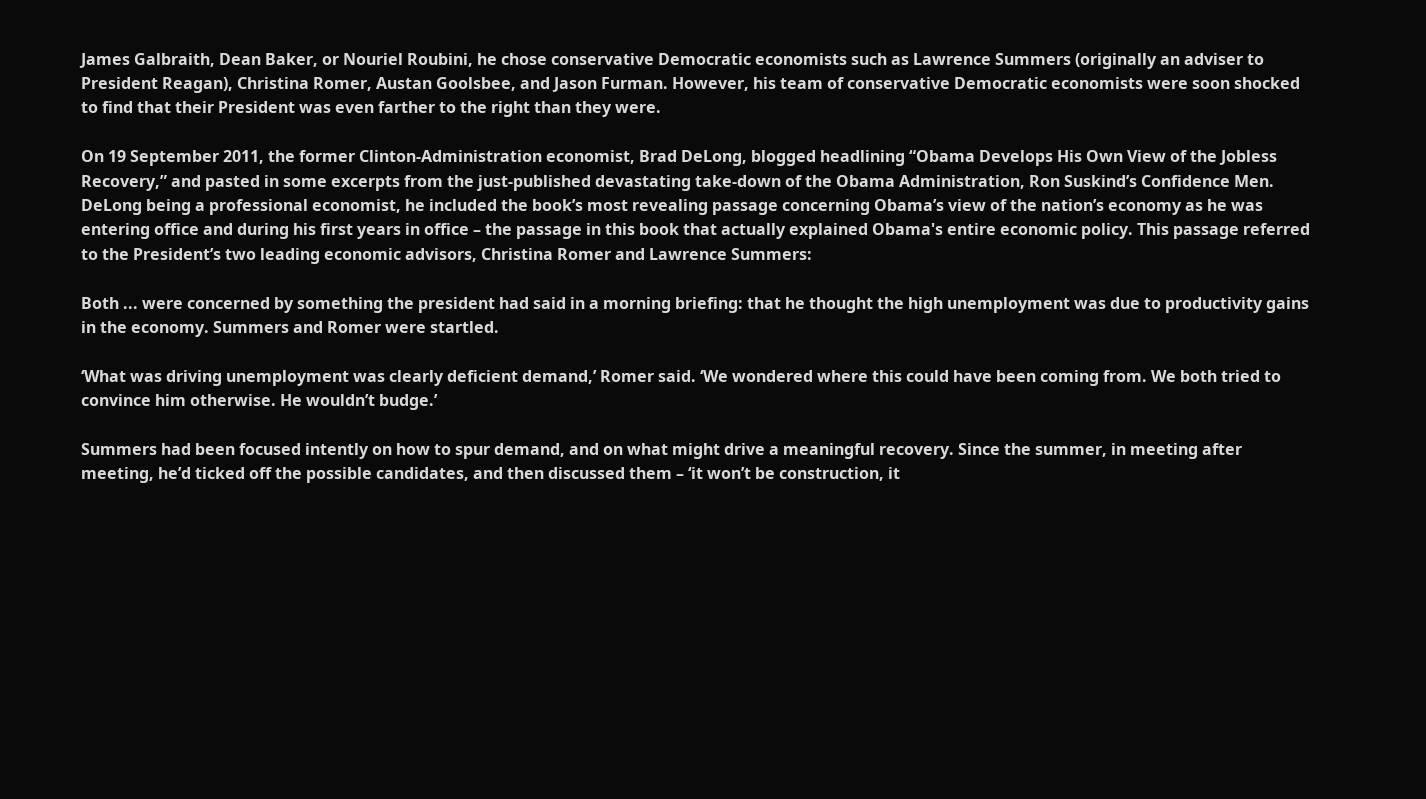James Galbraith, Dean Baker, or Nouriel Roubini, he chose conservative Democratic economists such as Lawrence Summers (originally an adviser to President Reagan), Christina Romer, Austan Goolsbee, and Jason Furman. However, his team of conservative Democratic economists were soon shocked to find that their President was even farther to the right than they were.

On 19 September 2011, the former Clinton-Administration economist, Brad DeLong, blogged headlining “Obama Develops His Own View of the Jobless Recovery,” and pasted in some excerpts from the just-published devastating take-down of the Obama Administration, Ron Suskind’s Confidence Men. DeLong being a professional economist, he included the book’s most revealing passage concerning Obama’s view of the nation’s economy as he was entering office and during his first years in office – the passage in this book that actually explained Obama's entire economic policy. This passage referred to the President’s two leading economic advisors, Christina Romer and Lawrence Summers:

Both ... were concerned by something the president had said in a morning briefing: that he thought the high unemployment was due to productivity gains in the economy. Summers and Romer were startled.

‘What was driving unemployment was clearly deficient demand,’ Romer said. ‘We wondered where this could have been coming from. We both tried to convince him otherwise. He wouldn’t budge.’

Summers had been focused intently on how to spur demand, and on what might drive a meaningful recovery. Since the summer, in meeting after meeting, he’d ticked off the possible candidates, and then discussed them – ‘it won’t be construction, it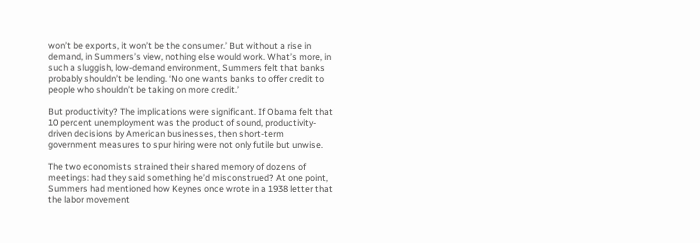won’t be exports, it won’t be the consumer.’ But without a rise in demand, in Summers’s view, nothing else would work. What’s more, in such a sluggish, low-demand environment, Summers felt that banks probably shouldn’t be lending. ‘No one wants banks to offer credit to people who shouldn’t be taking on more credit.’

But productivity? The implications were significant. If Obama felt that 10 percent unemployment was the product of sound, productivity-driven decisions by American businesses, then short-term government measures to spur hiring were not only futile but unwise.

The two economists strained their shared memory of dozens of meetings: had they said something he’d misconstrued? At one point, Summers had mentioned how Keynes once wrote in a 1938 letter that the labor movement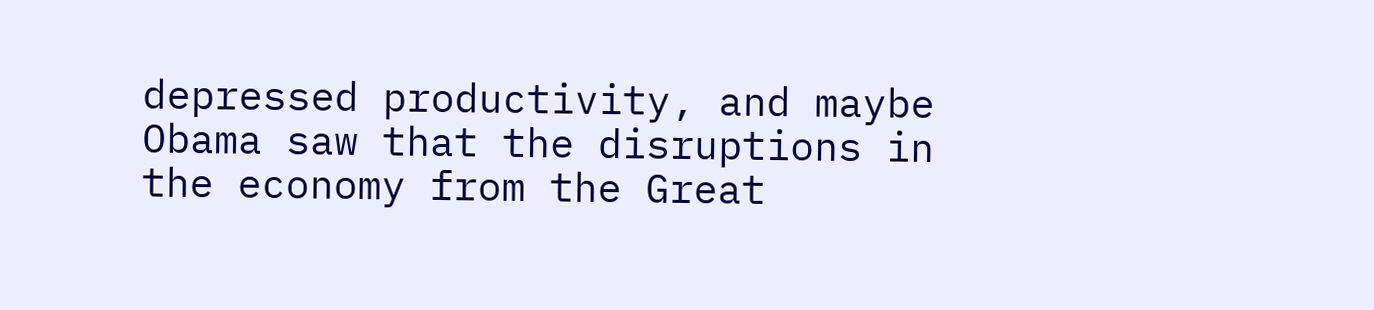depressed productivity, and maybe Obama saw that the disruptions in the economy from the Great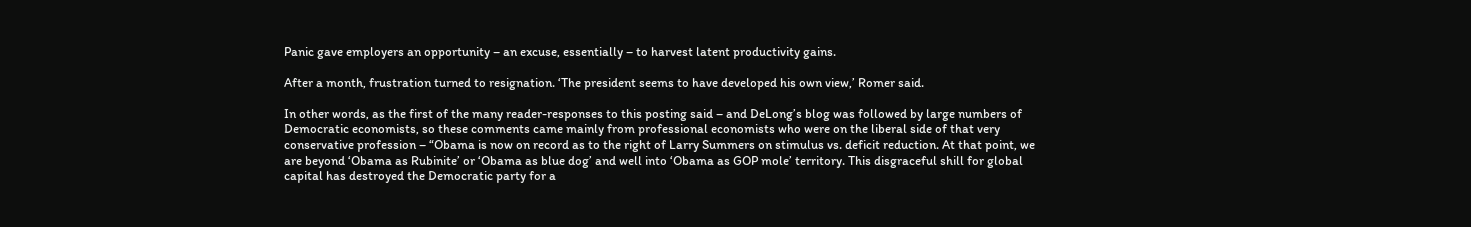Panic gave employers an opportunity – an excuse, essentially – to harvest latent productivity gains.

After a month, frustration turned to resignation. ‘The president seems to have developed his own view,’ Romer said.

In other words, as the first of the many reader-responses to this posting said – and DeLong’s blog was followed by large numbers of Democratic economists, so these comments came mainly from professional economists who were on the liberal side of that very conservative profession – “Obama is now on record as to the right of Larry Summers on stimulus vs. deficit reduction. At that point, we are beyond ‘Obama as Rubinite’ or ‘Obama as blue dog’ and well into ‘Obama as GOP mole’ territory. This disgraceful shill for global capital has destroyed the Democratic party for a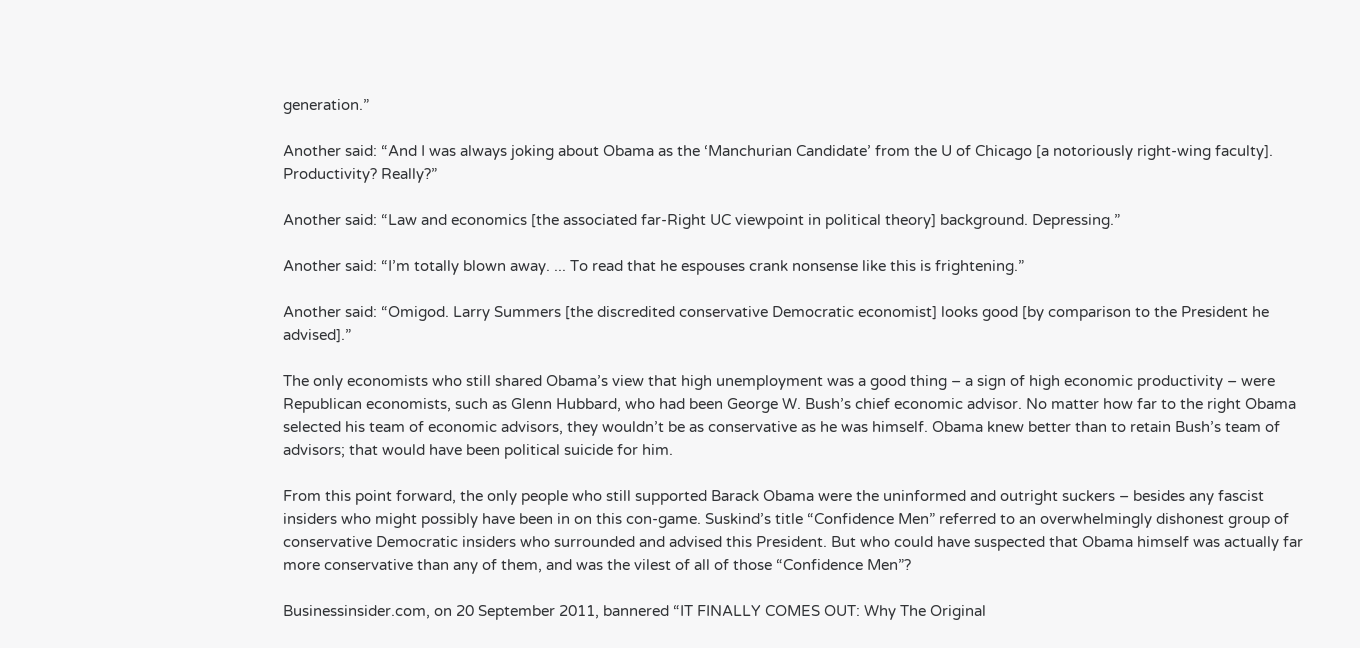generation.”

Another said: “And I was always joking about Obama as the ‘Manchurian Candidate’ from the U of Chicago [a notoriously right-wing faculty]. Productivity? Really?”

Another said: “Law and economics [the associated far-Right UC viewpoint in political theory] background. Depressing.”

Another said: “I’m totally blown away. ... To read that he espouses crank nonsense like this is frightening.”

Another said: “Omigod. Larry Summers [the discredited conservative Democratic economist] looks good [by comparison to the President he advised].”

The only economists who still shared Obama’s view that high unemployment was a good thing – a sign of high economic productivity – were Republican economists, such as Glenn Hubbard, who had been George W. Bush’s chief economic advisor. No matter how far to the right Obama selected his team of economic advisors, they wouldn’t be as conservative as he was himself. Obama knew better than to retain Bush’s team of advisors; that would have been political suicide for him.

From this point forward, the only people who still supported Barack Obama were the uninformed and outright suckers – besides any fascist insiders who might possibly have been in on this con-game. Suskind’s title “Confidence Men” referred to an overwhelmingly dishonest group of conservative Democratic insiders who surrounded and advised this President. But who could have suspected that Obama himself was actually far more conservative than any of them, and was the vilest of all of those “Confidence Men”?

Businessinsider.com, on 20 September 2011, bannered “IT FINALLY COMES OUT: Why The Original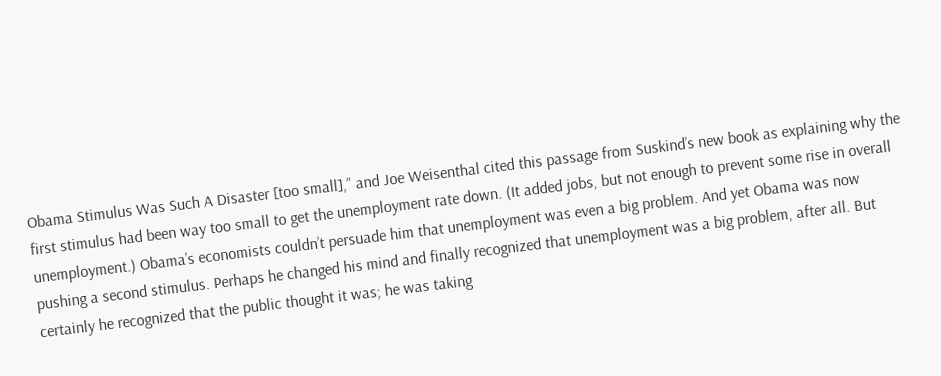Obama Stimulus Was Such A Disaster [too small],” and Joe Weisenthal cited this passage from Suskind’s new book as explaining why the first stimulus had been way too small to get the unemployment rate down. (It added jobs, but not enough to prevent some rise in overall unemployment.) Obama’s economists couldn’t persuade him that unemployment was even a big problem. And yet Obama was now pushing a second stimulus. Perhaps he changed his mind and finally recognized that unemployment was a big problem, after all. But certainly he recognized that the public thought it was; he was taking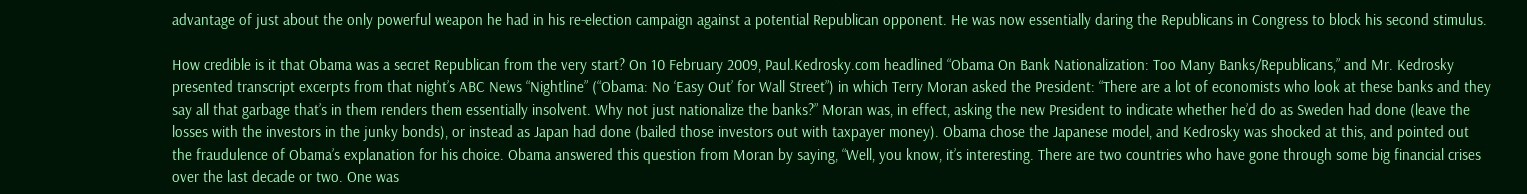advantage of just about the only powerful weapon he had in his re-election campaign against a potential Republican opponent. He was now essentially daring the Republicans in Congress to block his second stimulus.

How credible is it that Obama was a secret Republican from the very start? On 10 February 2009, Paul.Kedrosky.com headlined “Obama On Bank Nationalization: Too Many Banks/Republicans,” and Mr. Kedrosky presented transcript excerpts from that night’s ABC News “Nightline” (“Obama: No ‘Easy Out’ for Wall Street”) in which Terry Moran asked the President: “There are a lot of economists who look at these banks and they say all that garbage that’s in them renders them essentially insolvent. Why not just nationalize the banks?” Moran was, in effect, asking the new President to indicate whether he’d do as Sweden had done (leave the losses with the investors in the junky bonds), or instead as Japan had done (bailed those investors out with taxpayer money). Obama chose the Japanese model, and Kedrosky was shocked at this, and pointed out the fraudulence of Obama’s explanation for his choice. Obama answered this question from Moran by saying, “Well, you know, it’s interesting. There are two countries who have gone through some big financial crises over the last decade or two. One was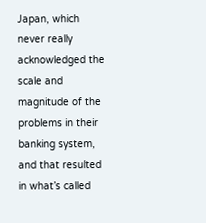Japan, which never really acknowledged the scale and magnitude of the problems in their banking system, and that resulted in what’s called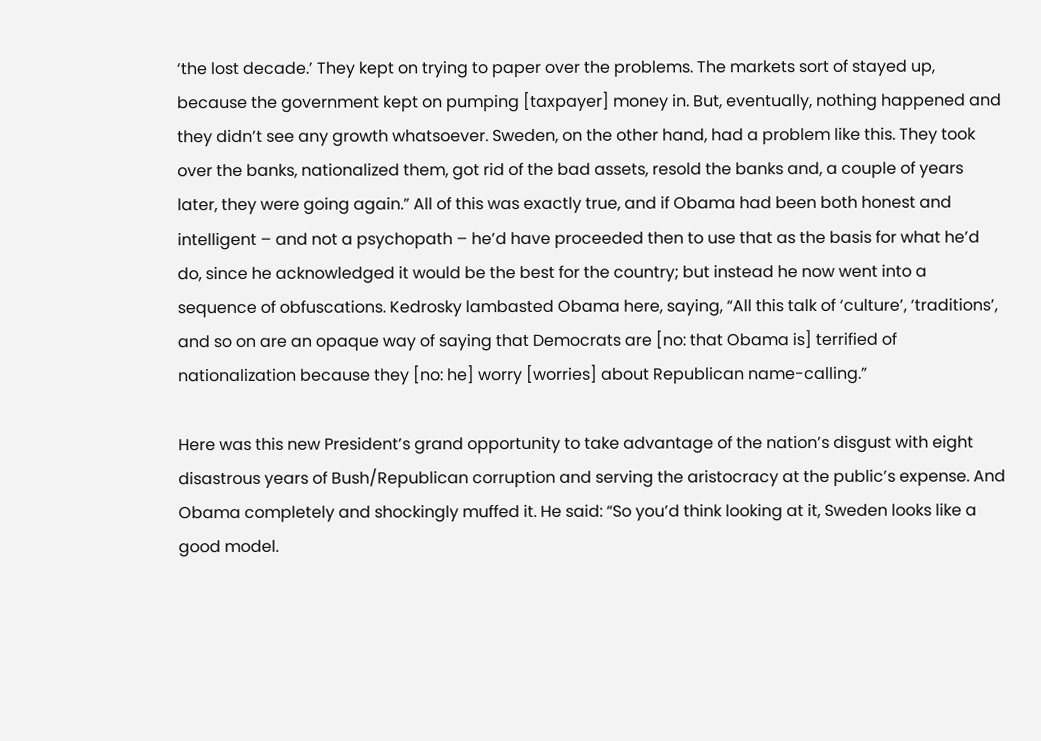‘the lost decade.’ They kept on trying to paper over the problems. The markets sort of stayed up, because the government kept on pumping [taxpayer] money in. But, eventually, nothing happened and they didn’t see any growth whatsoever. Sweden, on the other hand, had a problem like this. They took over the banks, nationalized them, got rid of the bad assets, resold the banks and, a couple of years later, they were going again.” All of this was exactly true, and if Obama had been both honest and intelligent – and not a psychopath – he’d have proceeded then to use that as the basis for what he’d do, since he acknowledged it would be the best for the country; but instead he now went into a sequence of obfuscations. Kedrosky lambasted Obama here, saying, “All this talk of ‘culture’, ‘traditions’, and so on are an opaque way of saying that Democrats are [no: that Obama is] terrified of nationalization because they [no: he] worry [worries] about Republican name-calling.”

Here was this new President’s grand opportunity to take advantage of the nation’s disgust with eight disastrous years of Bush/Republican corruption and serving the aristocracy at the public’s expense. And Obama completely and shockingly muffed it. He said: “So you’d think looking at it, Sweden looks like a good model.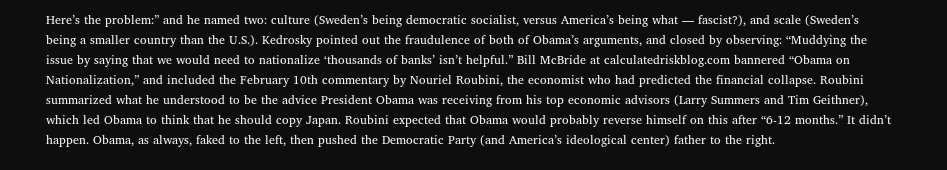Here’s the problem:” and he named two: culture (Sweden’s being democratic socialist, versus America’s being what — fascist?), and scale (Sweden’s being a smaller country than the U.S.). Kedrosky pointed out the fraudulence of both of Obama’s arguments, and closed by observing: “Muddying the issue by saying that we would need to nationalize ‘thousands of banks’ isn’t helpful.” Bill McBride at calculatedriskblog.com bannered “Obama on Nationalization,” and included the February 10th commentary by Nouriel Roubini, the economist who had predicted the financial collapse. Roubini summarized what he understood to be the advice President Obama was receiving from his top economic advisors (Larry Summers and Tim Geithner), which led Obama to think that he should copy Japan. Roubini expected that Obama would probably reverse himself on this after “6-12 months.” It didn’t happen. Obama, as always, faked to the left, then pushed the Democratic Party (and America’s ideological center) father to the right.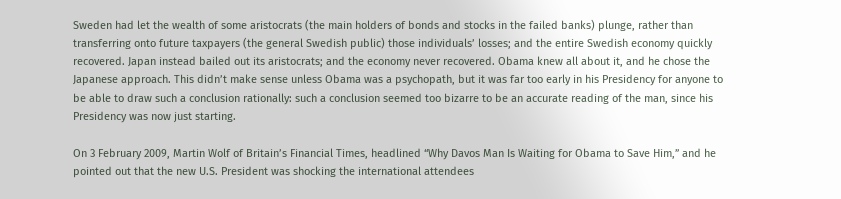Sweden had let the wealth of some aristocrats (the main holders of bonds and stocks in the failed banks) plunge, rather than transferring onto future taxpayers (the general Swedish public) those individuals’ losses; and the entire Swedish economy quickly recovered. Japan instead bailed out its aristocrats; and the economy never recovered. Obama knew all about it, and he chose the Japanese approach. This didn’t make sense unless Obama was a psychopath, but it was far too early in his Presidency for anyone to be able to draw such a conclusion rationally: such a conclusion seemed too bizarre to be an accurate reading of the man, since his Presidency was now just starting.

On 3 February 2009, Martin Wolf of Britain’s Financial Times, headlined “Why Davos Man Is Waiting for Obama to Save Him,” and he pointed out that the new U.S. President was shocking the international attendees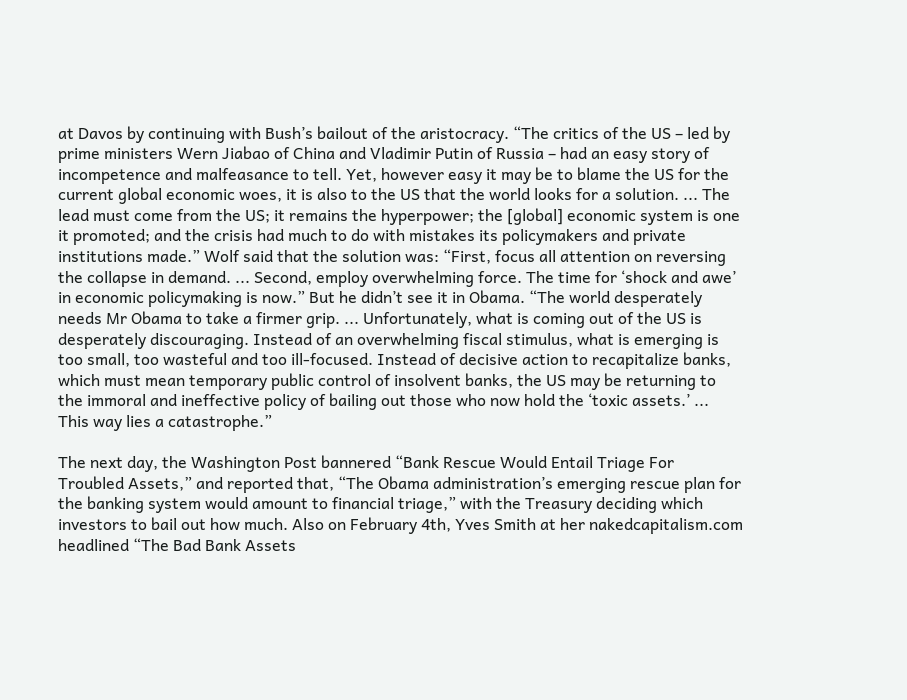at Davos by continuing with Bush’s bailout of the aristocracy. “The critics of the US – led by prime ministers Wern Jiabao of China and Vladimir Putin of Russia – had an easy story of incompetence and malfeasance to tell. Yet, however easy it may be to blame the US for the current global economic woes, it is also to the US that the world looks for a solution. ... The lead must come from the US; it remains the hyperpower; the [global] economic system is one it promoted; and the crisis had much to do with mistakes its policymakers and private institutions made.” Wolf said that the solution was: “First, focus all attention on reversing the collapse in demand. ... Second, employ overwhelming force. The time for ‘shock and awe’ in economic policymaking is now.” But he didn’t see it in Obama. “The world desperately needs Mr Obama to take a firmer grip. ... Unfortunately, what is coming out of the US is desperately discouraging. Instead of an overwhelming fiscal stimulus, what is emerging is too small, too wasteful and too ill-focused. Instead of decisive action to recapitalize banks, which must mean temporary public control of insolvent banks, the US may be returning to the immoral and ineffective policy of bailing out those who now hold the ‘toxic assets.’ ... This way lies a catastrophe.”

The next day, the Washington Post bannered “Bank Rescue Would Entail Triage For Troubled Assets,” and reported that, “The Obama administration’s emerging rescue plan for the banking system would amount to financial triage,” with the Treasury deciding which investors to bail out how much. Also on February 4th, Yves Smith at her nakedcapitalism.com headlined “The Bad Bank Assets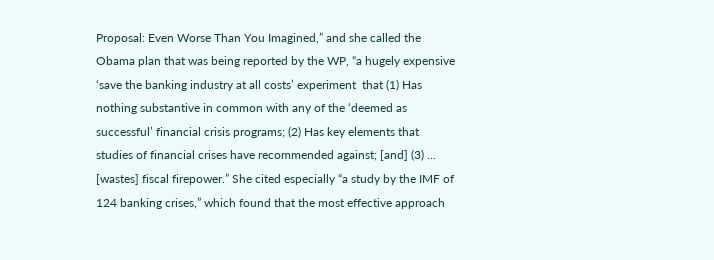Proposal: Even Worse Than You Imagined,” and she called the Obama plan that was being reported by the WP, “a hugely expensive ‘save the banking industry at all costs’ experiment  that (1) Has nothing substantive in common with any of the ‘deemed as successful’ financial crisis programs; (2) Has key elements that studies of financial crises have recommended against; [and] (3) ... [wastes] fiscal firepower.” She cited especially “a study by the IMF of 124 banking crises,” which found that the most effective approach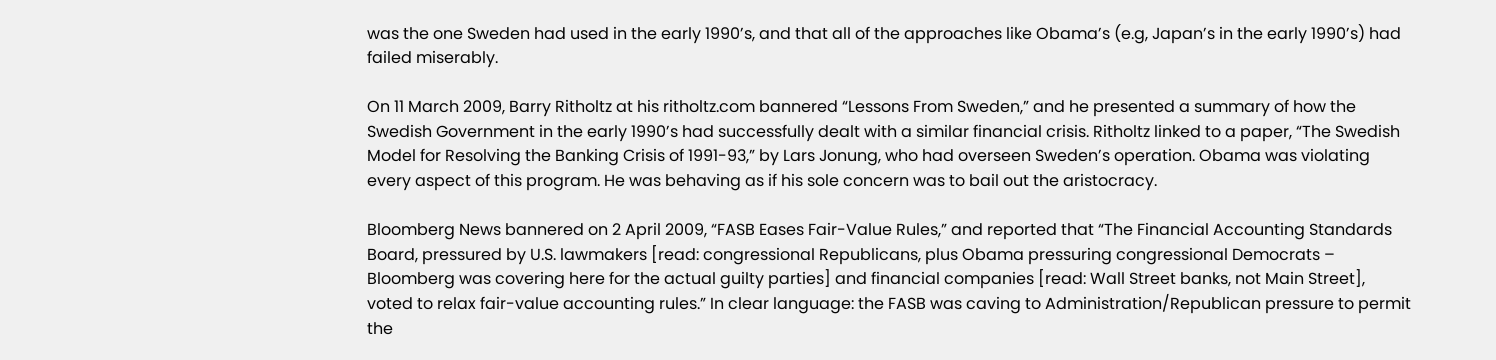was the one Sweden had used in the early 1990’s, and that all of the approaches like Obama’s (e.g, Japan’s in the early 1990’s) had failed miserably.

On 11 March 2009, Barry Ritholtz at his ritholtz.com bannered “Lessons From Sweden,” and he presented a summary of how the Swedish Government in the early 1990’s had successfully dealt with a similar financial crisis. Ritholtz linked to a paper, “The Swedish Model for Resolving the Banking Crisis of 1991-93,” by Lars Jonung, who had overseen Sweden’s operation. Obama was violating every aspect of this program. He was behaving as if his sole concern was to bail out the aristocracy.

Bloomberg News bannered on 2 April 2009, “FASB Eases Fair-Value Rules,” and reported that “The Financial Accounting Standards Board, pressured by U.S. lawmakers [read: congressional Republicans, plus Obama pressuring congressional Democrats – Bloomberg was covering here for the actual guilty parties] and financial companies [read: Wall Street banks, not Main Street], voted to relax fair-value accounting rules.” In clear language: the FASB was caving to Administration/Republican pressure to permit the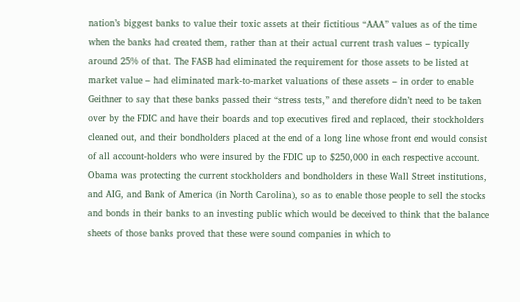nation’s biggest banks to value their toxic assets at their fictitious “AAA” values as of the time when the banks had created them, rather than at their actual current trash values – typically around 25% of that. The FASB had eliminated the requirement for those assets to be listed at market value – had eliminated mark-to-market valuations of these assets – in order to enable Geithner to say that these banks passed their “stress tests,” and therefore didn’t need to be taken over by the FDIC and have their boards and top executives fired and replaced, their stockholders cleaned out, and their bondholders placed at the end of a long line whose front end would consist of all account-holders who were insured by the FDIC up to $250,000 in each respective account. Obama was protecting the current stockholders and bondholders in these Wall Street institutions, and AIG, and Bank of America (in North Carolina), so as to enable those people to sell the stocks and bonds in their banks to an investing public which would be deceived to think that the balance sheets of those banks proved that these were sound companies in which to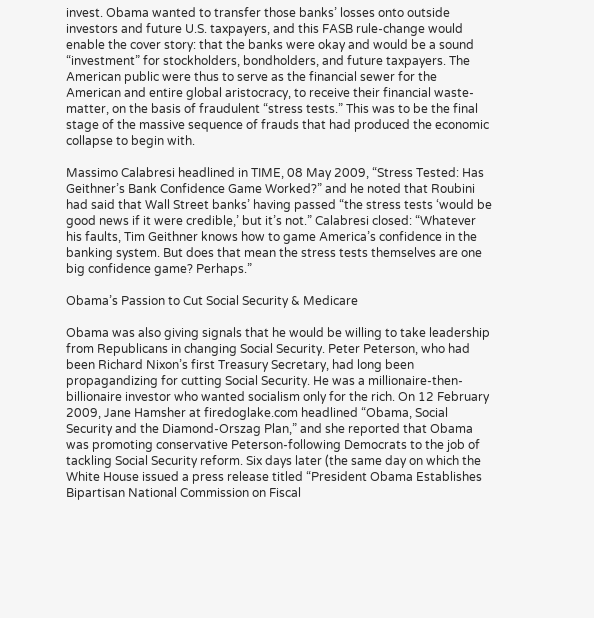invest. Obama wanted to transfer those banks’ losses onto outside investors and future U.S. taxpayers, and this FASB rule-change would enable the cover story: that the banks were okay and would be a sound “investment” for stockholders, bondholders, and future taxpayers. The American public were thus to serve as the financial sewer for the American and entire global aristocracy, to receive their financial waste-matter, on the basis of fraudulent “stress tests.” This was to be the final stage of the massive sequence of frauds that had produced the economic collapse to begin with.

Massimo Calabresi headlined in TIME, 08 May 2009, “Stress Tested: Has Geithner’s Bank Confidence Game Worked?” and he noted that Roubini had said that Wall Street banks’ having passed “the stress tests ‘would be good news if it were credible,’ but it’s not.” Calabresi closed: “Whatever his faults, Tim Geithner knows how to game America’s confidence in the banking system. But does that mean the stress tests themselves are one big confidence game? Perhaps.”

Obama’s Passion to Cut Social Security & Medicare

Obama was also giving signals that he would be willing to take leadership from Republicans in changing Social Security. Peter Peterson, who had been Richard Nixon’s first Treasury Secretary, had long been propagandizing for cutting Social Security. He was a millionaire-then-billionaire investor who wanted socialism only for the rich. On 12 February 2009, Jane Hamsher at firedoglake.com headlined “Obama, Social Security and the Diamond-Orszag Plan,” and she reported that Obama was promoting conservative Peterson-following Democrats to the job of tackling Social Security reform. Six days later (the same day on which the White House issued a press release titled “President Obama Establishes Bipartisan National Commission on Fiscal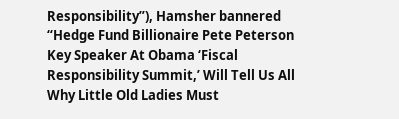Responsibility”), Hamsher bannered “Hedge Fund Billionaire Pete Peterson Key Speaker At Obama ‘Fiscal Responsibility Summit,’ Will Tell Us All Why Little Old Ladies Must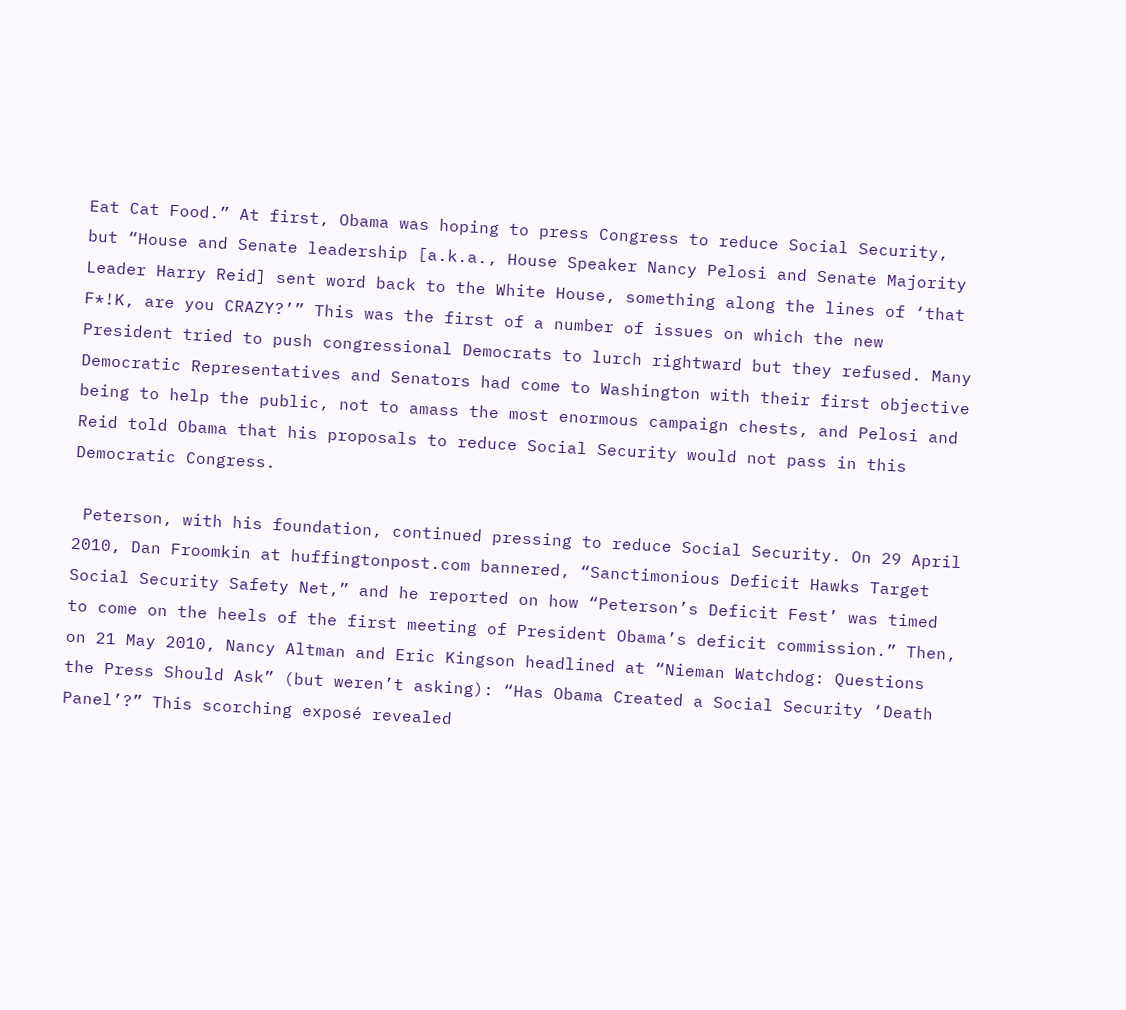Eat Cat Food.” At first, Obama was hoping to press Congress to reduce Social Security, but “House and Senate leadership [a.k.a., House Speaker Nancy Pelosi and Senate Majority Leader Harry Reid] sent word back to the White House, something along the lines of ‘that F*!K, are you CRAZY?’” This was the first of a number of issues on which the new President tried to push congressional Democrats to lurch rightward but they refused. Many Democratic Representatives and Senators had come to Washington with their first objective being to help the public, not to amass the most enormous campaign chests, and Pelosi and Reid told Obama that his proposals to reduce Social Security would not pass in this Democratic Congress.

 Peterson, with his foundation, continued pressing to reduce Social Security. On 29 April 2010, Dan Froomkin at huffingtonpost.com bannered, “Sanctimonious Deficit Hawks Target Social Security Safety Net,” and he reported on how “Peterson’s Deficit Fest’ was timed to come on the heels of the first meeting of President Obama’s deficit commission.” Then, on 21 May 2010, Nancy Altman and Eric Kingson headlined at “Nieman Watchdog: Questions the Press Should Ask” (but weren’t asking): “Has Obama Created a Social Security ‘Death Panel’?” This scorching exposé revealed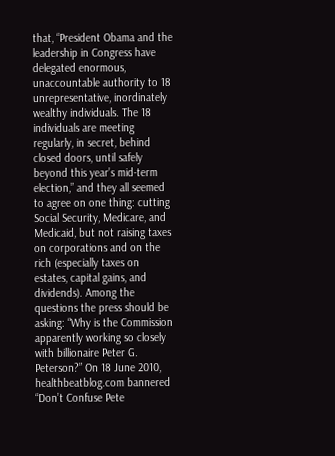that, “President Obama and the leadership in Congress have delegated enormous, unaccountable authority to 18 unrepresentative, inordinately wealthy individuals. The 18 individuals are meeting regularly, in secret, behind closed doors, until safely beyond this year’s mid-term election,” and they all seemed to agree on one thing: cutting Social Security, Medicare, and Medicaid, but not raising taxes on corporations and on the rich (especially taxes on estates, capital gains, and dividends). Among the questions the press should be asking: “Why is the Commission apparently working so closely with billionaire Peter G. Peterson?” On 18 June 2010, healthbeatblog.com bannered “Don’t Confuse Pete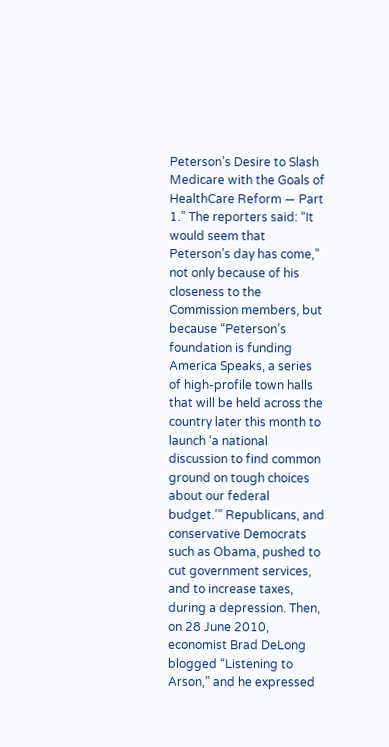Peterson’s Desire to Slash Medicare with the Goals of HealthCare Reform — Part 1.” The reporters said: “It would seem that Peterson’s day has come,” not only because of his closeness to the Commission members, but because “Peterson’s foundation is funding America Speaks, a series of high-profile town halls that will be held across the country later this month to launch ‘a national discussion to find common ground on tough choices about our federal budget.’” Republicans, and conservative Democrats such as Obama, pushed to cut government services, and to increase taxes, during a depression. Then, on 28 June 2010, economist Brad DeLong blogged “Listening to Arson,” and he expressed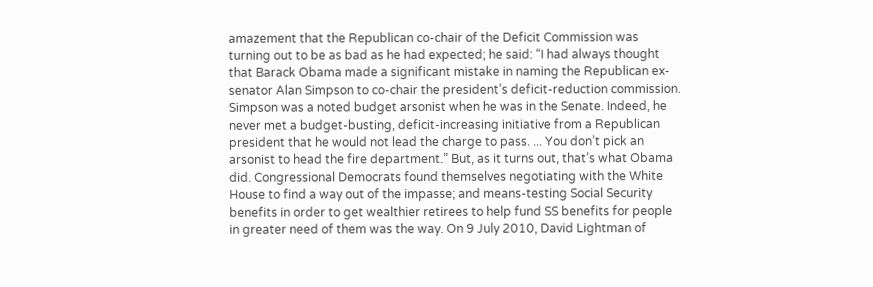amazement that the Republican co-chair of the Deficit Commission was turning out to be as bad as he had expected; he said: “I had always thought that Barack Obama made a significant mistake in naming the Republican ex-senator Alan Simpson to co-chair the president’s deficit-reduction commission. Simpson was a noted budget arsonist when he was in the Senate. Indeed, he never met a budget-busting, deficit-increasing initiative from a Republican president that he would not lead the charge to pass. ... You don’t pick an arsonist to head the fire department.” But, as it turns out, that’s what Obama did. Congressional Democrats found themselves negotiating with the White House to find a way out of the impasse; and means-testing Social Security benefits in order to get wealthier retirees to help fund SS benefits for people in greater need of them was the way. On 9 July 2010, David Lightman of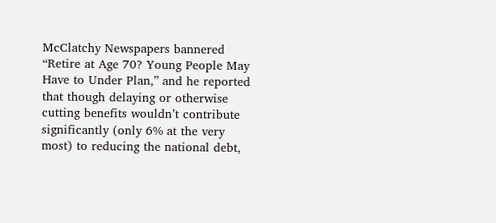McClatchy Newspapers bannered “Retire at Age 70? Young People May Have to Under Plan,” and he reported that though delaying or otherwise cutting benefits wouldn’t contribute significantly (only 6% at the very most) to reducing the national debt,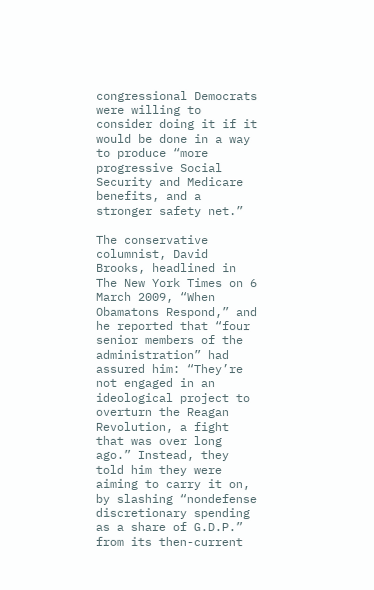congressional Democrats were willing to consider doing it if it would be done in a way to produce “more progressive Social Security and Medicare benefits, and a stronger safety net.”

The conservative columnist, David Brooks, headlined in The New York Times on 6 March 2009, “When Obamatons Respond,” and he reported that “four senior members of the administration” had assured him: “They’re not engaged in an ideological project to overturn the Reagan Revolution, a fight that was over long ago.” Instead, they told him they were aiming to carry it on, by slashing “nondefense discretionary spending as a share of G.D.P.” from its then-current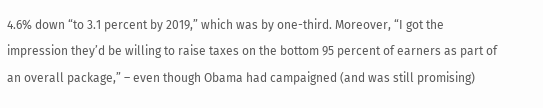4.6% down “to 3.1 percent by 2019,” which was by one-third. Moreover, “I got the impression they’d be willing to raise taxes on the bottom 95 percent of earners as part of an overall package,” – even though Obama had campaigned (and was still promising)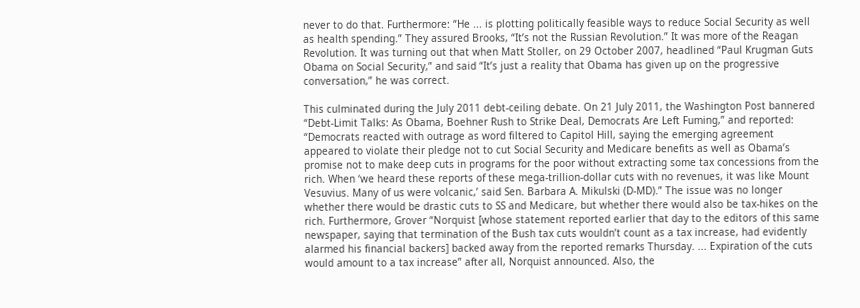never to do that. Furthermore: “He ... is plotting politically feasible ways to reduce Social Security as well as health spending.” They assured Brooks, “It’s not the Russian Revolution.” It was more of the Reagan Revolution. It was turning out that when Matt Stoller, on 29 October 2007, headlined “Paul Krugman Guts Obama on Social Security,” and said “It’s just a reality that Obama has given up on the progressive conversation,” he was correct.

This culminated during the July 2011 debt-ceiling debate. On 21 July 2011, the Washington Post bannered “Debt-Limit Talks: As Obama, Boehner Rush to Strike Deal, Democrats Are Left Fuming,” and reported: “Democrats reacted with outrage as word filtered to Capitol Hill, saying the emerging agreement appeared to violate their pledge not to cut Social Security and Medicare benefits as well as Obama’s promise not to make deep cuts in programs for the poor without extracting some tax concessions from the rich. When ‘we heard these reports of these mega-trillion-dollar cuts with no revenues, it was like Mount Vesuvius. Many of us were volcanic,’ said Sen. Barbara A. Mikulski (D-MD).” The issue was no longer whether there would be drastic cuts to SS and Medicare, but whether there would also be tax-hikes on the rich. Furthermore, Grover “Norquist [whose statement reported earlier that day to the editors of this same newspaper, saying that termination of the Bush tax cuts wouldn’t count as a tax increase, had evidently alarmed his financial backers] backed away from the reported remarks Thursday. ... Expiration of the cuts would amount to a tax increase” after all, Norquist announced. Also, the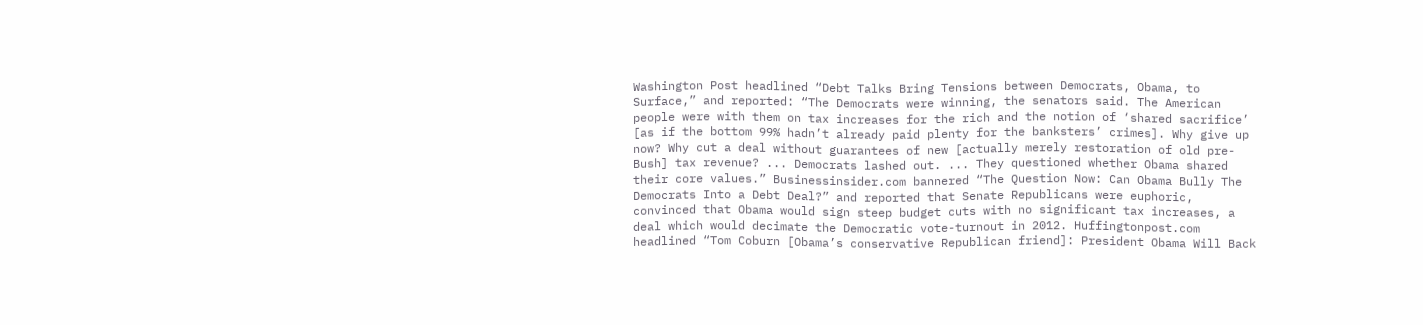Washington Post headlined “Debt Talks Bring Tensions between Democrats, Obama, to Surface,” and reported: “The Democrats were winning, the senators said. The American people were with them on tax increases for the rich and the notion of ‘shared sacrifice’ [as if the bottom 99% hadn’t already paid plenty for the banksters’ crimes]. Why give up now? Why cut a deal without guarantees of new [actually merely restoration of old pre-Bush] tax revenue? ... Democrats lashed out. ... They questioned whether Obama shared their core values.” Businessinsider.com bannered “The Question Now: Can Obama Bully The Democrats Into a Debt Deal?” and reported that Senate Republicans were euphoric, convinced that Obama would sign steep budget cuts with no significant tax increases, a deal which would decimate the Democratic vote-turnout in 2012. Huffingtonpost.com headlined “Tom Coburn [Obama’s conservative Republican friend]: President Obama Will Back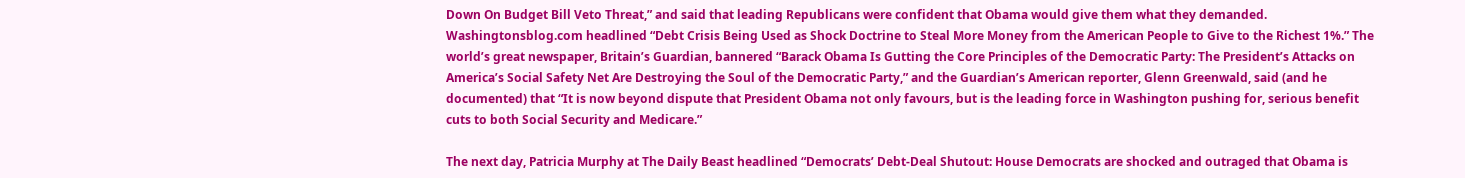Down On Budget Bill Veto Threat,” and said that leading Republicans were confident that Obama would give them what they demanded. Washingtonsblog.com headlined “Debt Crisis Being Used as Shock Doctrine to Steal More Money from the American People to Give to the Richest 1%.” The world’s great newspaper, Britain’s Guardian, bannered “Barack Obama Is Gutting the Core Principles of the Democratic Party: The President’s Attacks on America’s Social Safety Net Are Destroying the Soul of the Democratic Party,” and the Guardian’s American reporter, Glenn Greenwald, said (and he documented) that “It is now beyond dispute that President Obama not only favours, but is the leading force in Washington pushing for, serious benefit cuts to both Social Security and Medicare.”

The next day, Patricia Murphy at The Daily Beast headlined “Democrats’ Debt-Deal Shutout: House Democrats are shocked and outraged that Obama is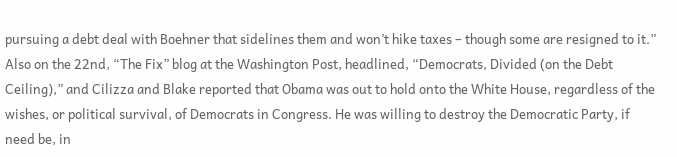pursuing a debt deal with Boehner that sidelines them and won’t hike taxes – though some are resigned to it.” Also on the 22nd, “The Fix” blog at the Washington Post, headlined, “Democrats, Divided (on the Debt Ceiling),” and Cilizza and Blake reported that Obama was out to hold onto the White House, regardless of the wishes, or political survival, of Democrats in Congress. He was willing to destroy the Democratic Party, if need be, in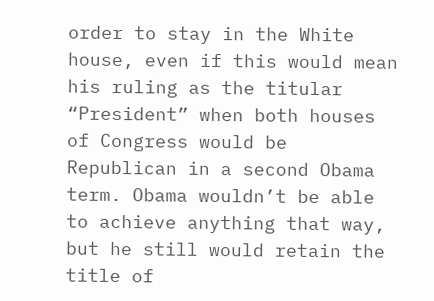order to stay in the White house, even if this would mean his ruling as the titular “President” when both houses of Congress would be Republican in a second Obama term. Obama wouldn’t be able to achieve anything that way, but he still would retain the title of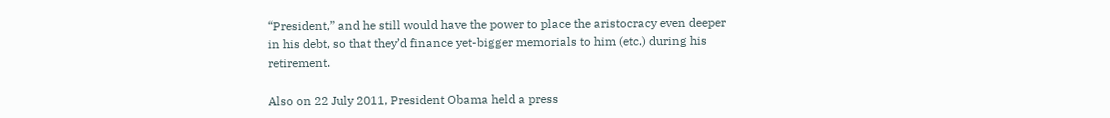“President,” and he still would have the power to place the aristocracy even deeper in his debt, so that they’d finance yet-bigger memorials to him (etc.) during his retirement.

Also on 22 July 2011, President Obama held a press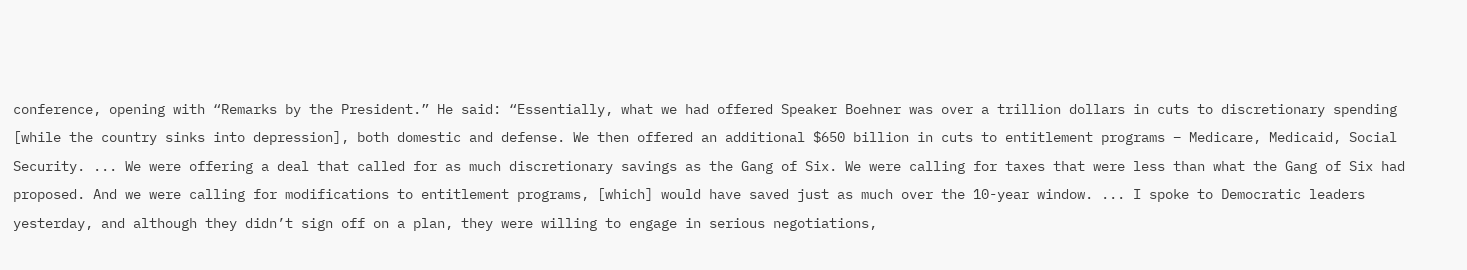conference, opening with “Remarks by the President.” He said: “Essentially, what we had offered Speaker Boehner was over a trillion dollars in cuts to discretionary spending [while the country sinks into depression], both domestic and defense. We then offered an additional $650 billion in cuts to entitlement programs – Medicare, Medicaid, Social Security. ... We were offering a deal that called for as much discretionary savings as the Gang of Six. We were calling for taxes that were less than what the Gang of Six had proposed. And we were calling for modifications to entitlement programs, [which] would have saved just as much over the 10-year window. ... I spoke to Democratic leaders yesterday, and although they didn’t sign off on a plan, they were willing to engage in serious negotiations,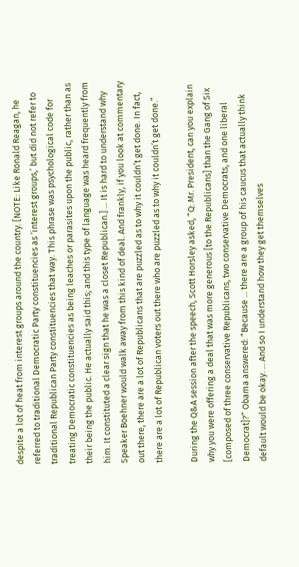despite a lot of heat from interest groups around the country. [NOTE: Like Ronald Reagan, he referred to traditional Democratic Party constituencies as ‘interest groups,’ but did not refer to traditional Republican Party constituencies that way. This phrase was psychological code for treating Democratic constituencies as being leaches or parasites upon the public, rather than as their being the public. He actually said this; and this type of language was heard frequently from him. It constituted a clear sign that he was a closet Republican.] ... It is hard to understand why Speaker Boehner would walk away from this kind of deal. And frankly, if you look at commentary out there, there are a lot of Republicans that are puzzled as to why it couldn’t get done. In fact, there are a lot of Republican voters out there who are puzzled as to why it couldn’t get done.”

During the Q&A session after the speech, Scott Horsley asked, “Q: Mr. President, can you explain why you were offering a deal that was more generous [to the Republicans] than the Gang of Six [composed of three conservative Republicans, two conservative Democrats, and one liberal Democrat]?” Obama answered: “Because ... there are a group of his caucus that actually think default would be okay. ... And so I understand how they get themselves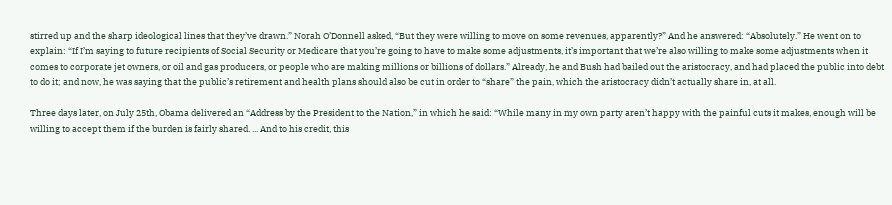stirred up and the sharp ideological lines that they’ve drawn.” Norah O’Donnell asked, “But they were willing to move on some revenues, apparently?” And he answered: “Absolutely.” He went on to explain: “If I’m saying to future recipients of Social Security or Medicare that you’re going to have to make some adjustments, it’s important that we’re also willing to make some adjustments when it comes to corporate jet owners, or oil and gas producers, or people who are making millions or billions of dollars.” Already, he and Bush had bailed out the aristocracy, and had placed the public into debt to do it; and now, he was saying that the public’s retirement and health plans should also be cut in order to “share” the pain, which the aristocracy didn’t actually share in, at all.

Three days later, on July 25th, Obama delivered an “Address by the President to the Nation,” in which he said: “While many in my own party aren’t happy with the painful cuts it makes, enough will be willing to accept them if the burden is fairly shared. ... And to his credit, this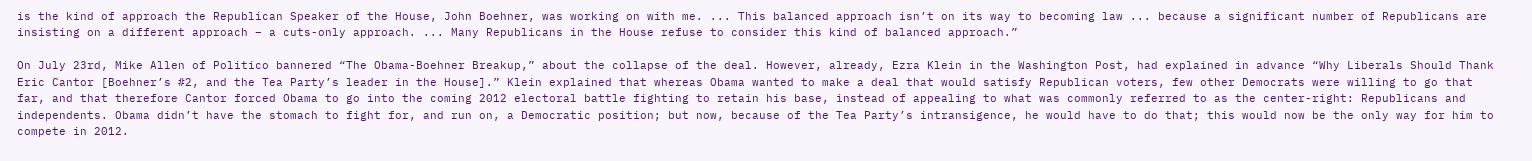is the kind of approach the Republican Speaker of the House, John Boehner, was working on with me. ... This balanced approach isn’t on its way to becoming law ... because a significant number of Republicans are insisting on a different approach – a cuts-only approach. ... Many Republicans in the House refuse to consider this kind of balanced approach.”

On July 23rd, Mike Allen of Politico bannered “The Obama-Boehner Breakup,” about the collapse of the deal. However, already, Ezra Klein in the Washington Post, had explained in advance “Why Liberals Should Thank Eric Cantor [Boehner’s #2, and the Tea Party’s leader in the House].” Klein explained that whereas Obama wanted to make a deal that would satisfy Republican voters, few other Democrats were willing to go that far, and that therefore Cantor forced Obama to go into the coming 2012 electoral battle fighting to retain his base, instead of appealing to what was commonly referred to as the center-right: Republicans and independents. Obama didn’t have the stomach to fight for, and run on, a Democratic position; but now, because of the Tea Party’s intransigence, he would have to do that; this would now be the only way for him to compete in 2012.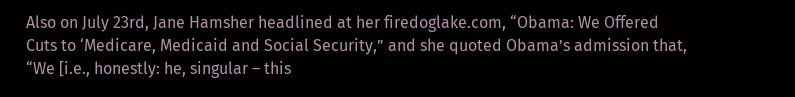Also on July 23rd, Jane Hamsher headlined at her firedoglake.com, “Obama: We Offered Cuts to ‘Medicare, Medicaid and Social Security,” and she quoted Obama’s admission that, “We [i.e., honestly: he, singular – this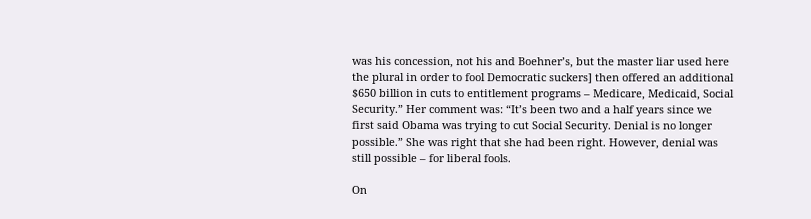was his concession, not his and Boehner’s, but the master liar used here the plural in order to fool Democratic suckers] then offered an additional $650 billion in cuts to entitlement programs – Medicare, Medicaid, Social Security.” Her comment was: “It’s been two and a half years since we first said Obama was trying to cut Social Security. Denial is no longer possible.” She was right that she had been right. However, denial was still possible – for liberal fools.

On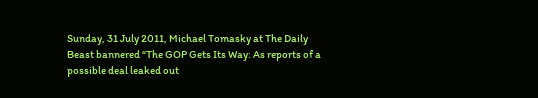Sunday, 31 July 2011, Michael Tomasky at The Daily Beast bannered “The GOP Gets Its Way: As reports of a possible deal leaked out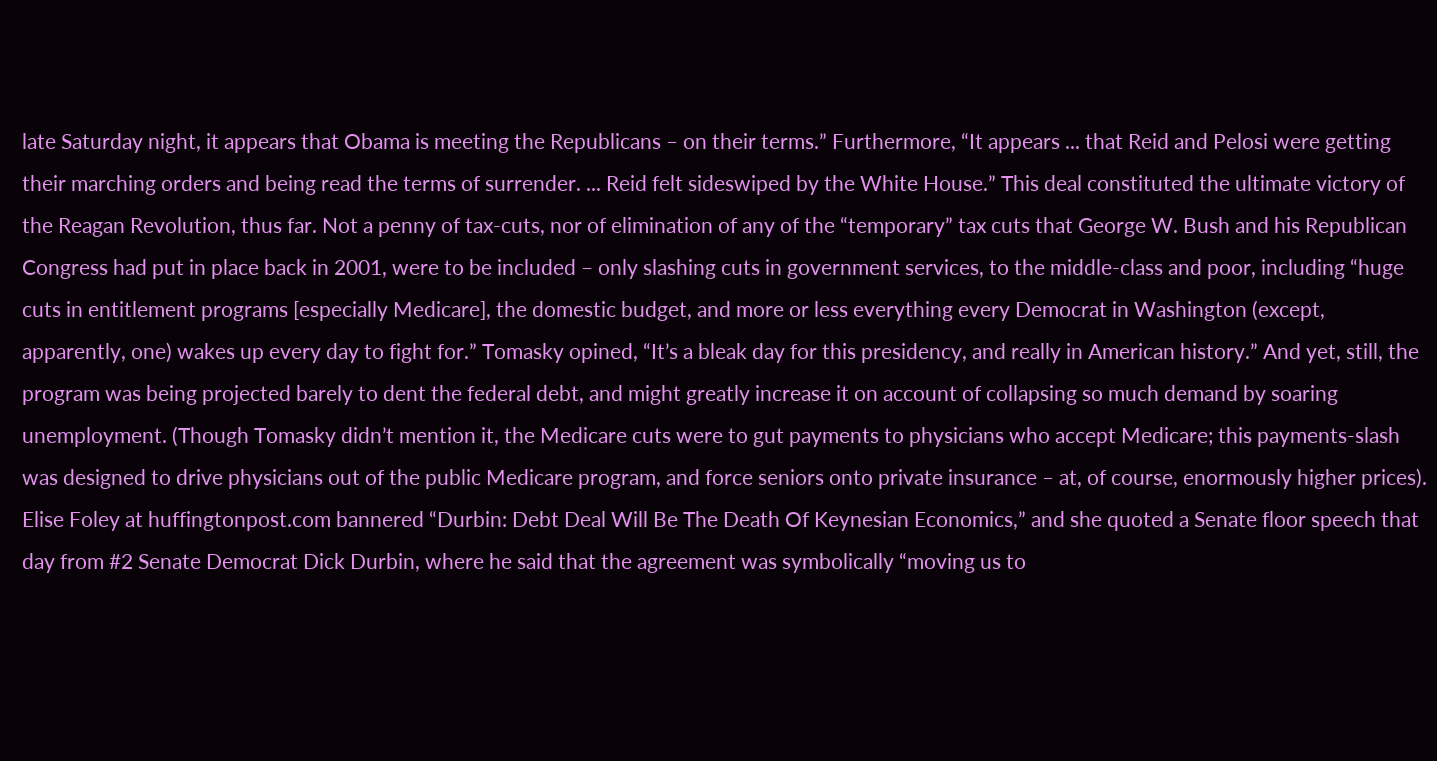late Saturday night, it appears that Obama is meeting the Republicans – on their terms.” Furthermore, “It appears ... that Reid and Pelosi were getting their marching orders and being read the terms of surrender. ... Reid felt sideswiped by the White House.” This deal constituted the ultimate victory of the Reagan Revolution, thus far. Not a penny of tax-cuts, nor of elimination of any of the “temporary” tax cuts that George W. Bush and his Republican Congress had put in place back in 2001, were to be included – only slashing cuts in government services, to the middle-class and poor, including “huge cuts in entitlement programs [especially Medicare], the domestic budget, and more or less everything every Democrat in Washington (except, apparently, one) wakes up every day to fight for.” Tomasky opined, “It’s a bleak day for this presidency, and really in American history.” And yet, still, the program was being projected barely to dent the federal debt, and might greatly increase it on account of collapsing so much demand by soaring unemployment. (Though Tomasky didn’t mention it, the Medicare cuts were to gut payments to physicians who accept Medicare; this payments-slash was designed to drive physicians out of the public Medicare program, and force seniors onto private insurance – at, of course, enormously higher prices). Elise Foley at huffingtonpost.com bannered “Durbin: Debt Deal Will Be The Death Of Keynesian Economics,” and she quoted a Senate floor speech that day from #2 Senate Democrat Dick Durbin, where he said that the agreement was symbolically “moving us to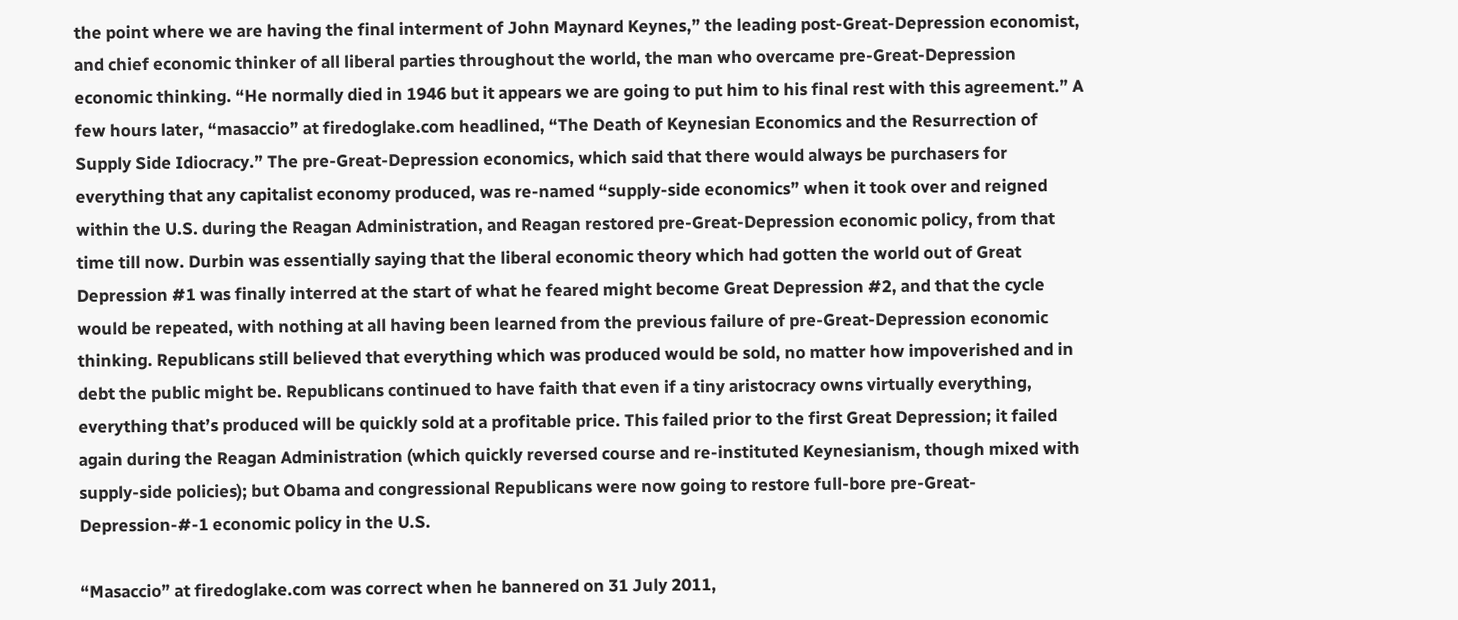the point where we are having the final interment of John Maynard Keynes,” the leading post-Great-Depression economist, and chief economic thinker of all liberal parties throughout the world, the man who overcame pre-Great-Depression economic thinking. “He normally died in 1946 but it appears we are going to put him to his final rest with this agreement.” A few hours later, “masaccio” at firedoglake.com headlined, “The Death of Keynesian Economics and the Resurrection of Supply Side Idiocracy.” The pre-Great-Depression economics, which said that there would always be purchasers for everything that any capitalist economy produced, was re-named “supply-side economics” when it took over and reigned within the U.S. during the Reagan Administration, and Reagan restored pre-Great-Depression economic policy, from that time till now. Durbin was essentially saying that the liberal economic theory which had gotten the world out of Great Depression #1 was finally interred at the start of what he feared might become Great Depression #2, and that the cycle would be repeated, with nothing at all having been learned from the previous failure of pre-Great-Depression economic thinking. Republicans still believed that everything which was produced would be sold, no matter how impoverished and in debt the public might be. Republicans continued to have faith that even if a tiny aristocracy owns virtually everything, everything that’s produced will be quickly sold at a profitable price. This failed prior to the first Great Depression; it failed again during the Reagan Administration (which quickly reversed course and re-instituted Keynesianism, though mixed with supply-side policies); but Obama and congressional Republicans were now going to restore full-bore pre-Great-Depression-#-1 economic policy in the U.S.

“Masaccio” at firedoglake.com was correct when he bannered on 31 July 2011,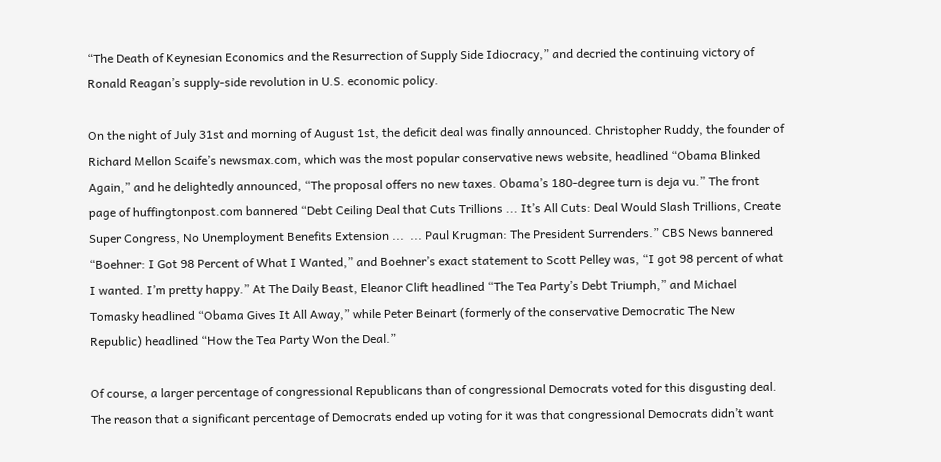“The Death of Keynesian Economics and the Resurrection of Supply Side Idiocracy,” and decried the continuing victory of Ronald Reagan’s supply-side revolution in U.S. economic policy.

On the night of July 31st and morning of August 1st, the deficit deal was finally announced. Christopher Ruddy, the founder of Richard Mellon Scaife’s newsmax.com, which was the most popular conservative news website, headlined “Obama Blinked Again,” and he delightedly announced, “The proposal offers no new taxes. Obama’s 180-degree turn is deja vu.” The front page of huffingtonpost.com bannered “Debt Ceiling Deal that Cuts Trillions ... It’s All Cuts: Deal Would Slash Trillions, Create Super Congress, No Unemployment Benefits Extension ...  ... Paul Krugman: The President Surrenders.” CBS News bannered “Boehner: I Got 98 Percent of What I Wanted,” and Boehner’s exact statement to Scott Pelley was, “I got 98 percent of what I wanted. I’m pretty happy.” At The Daily Beast, Eleanor Clift headlined “The Tea Party’s Debt Triumph,” and Michael Tomasky headlined “Obama Gives It All Away,” while Peter Beinart (formerly of the conservative Democratic The New Republic) headlined “How the Tea Party Won the Deal.”

Of course, a larger percentage of congressional Republicans than of congressional Democrats voted for this disgusting deal. The reason that a significant percentage of Democrats ended up voting for it was that congressional Democrats didn’t want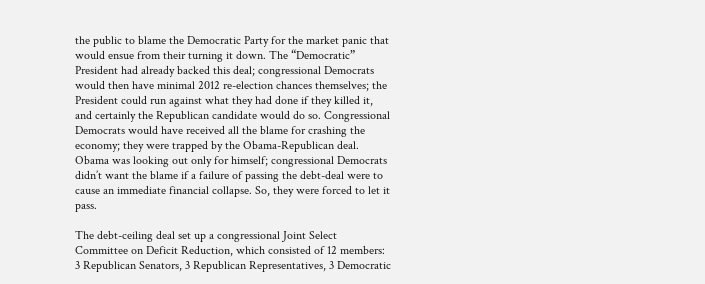the public to blame the Democratic Party for the market panic that would ensue from their turning it down. The “Democratic” President had already backed this deal; congressional Democrats would then have minimal 2012 re-election chances themselves; the President could run against what they had done if they killed it, and certainly the Republican candidate would do so. Congressional Democrats would have received all the blame for crashing the economy; they were trapped by the Obama-Republican deal. Obama was looking out only for himself; congressional Democrats didn’t want the blame if a failure of passing the debt-deal were to cause an immediate financial collapse. So, they were forced to let it pass.

The debt-ceiling deal set up a congressional Joint Select Committee on Deficit Reduction, which consisted of 12 members: 3 Republican Senators, 3 Republican Representatives, 3 Democratic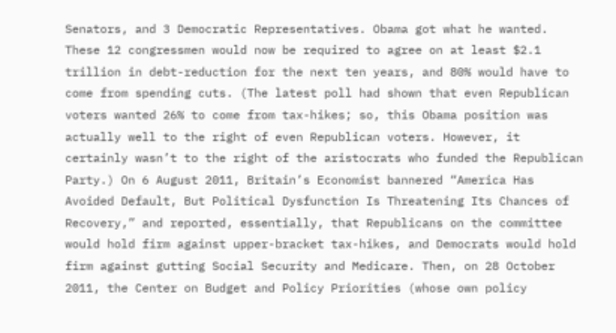Senators, and 3 Democratic Representatives. Obama got what he wanted. These 12 congressmen would now be required to agree on at least $2.1 trillion in debt-reduction for the next ten years, and 80% would have to come from spending cuts. (The latest poll had shown that even Republican voters wanted 26% to come from tax-hikes; so, this Obama position was actually well to the right of even Republican voters. However, it certainly wasn’t to the right of the aristocrats who funded the Republican Party.) On 6 August 2011, Britain’s Economist bannered “America Has Avoided Default, But Political Dysfunction Is Threatening Its Chances of Recovery,” and reported, essentially, that Republicans on the committee would hold firm against upper-bracket tax-hikes, and Democrats would hold firm against gutting Social Security and Medicare. Then, on 28 October 2011, the Center on Budget and Policy Priorities (whose own policy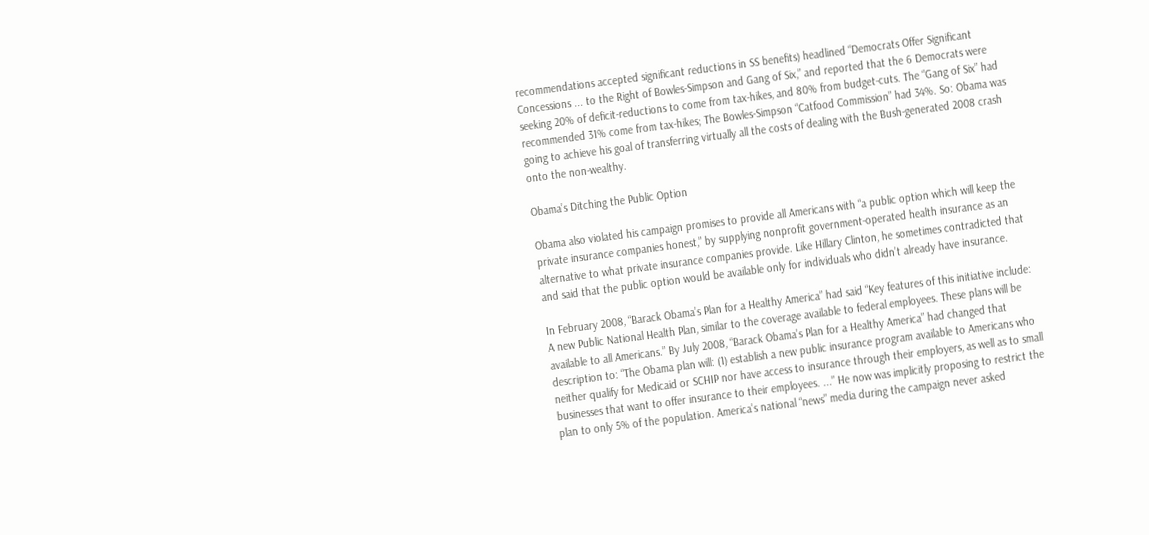recommendations accepted significant reductions in SS benefits) headlined “Democrats Offer Significant Concessions ... to the Right of Bowles-Simpson and Gang of Six,” and reported that the 6 Democrats were seeking 20% of deficit-reductions to come from tax-hikes, and 80% from budget-cuts. The “Gang of Six” had recommended 31% come from tax-hikes; The Bowles-Simpson “Catfood Commission” had 34%. So: Obama was going to achieve his goal of transferring virtually all the costs of dealing with the Bush-generated 2008 crash onto the non-wealthy.

Obama’s Ditching the Public Option

Obama also violated his campaign promises to provide all Americans with “a public option which will keep the private insurance companies honest,” by supplying nonprofit government-operated health insurance as an alternative to what private insurance companies provide. Like Hillary Clinton, he sometimes contradicted that and said that the public option would be available only for individuals who didn’t already have insurance.

In February 2008, “Barack Obama’s Plan for a Healthy America” had said “Key features of this initiative include: A new Public National Health Plan, similar to the coverage available to federal employees. These plans will be available to all Americans.” By July 2008, “Barack Obama’s Plan for a Healthy America” had changed that description to: “The Obama plan will: (1) establish a new public insurance program available to Americans who neither qualify for Medicaid or SCHIP nor have access to insurance through their employers, as well as to small businesses that want to offer insurance to their employees. ...” He now was implicitly proposing to restrict the plan to only 5% of the population. America’s national “news” media during the campaign never asked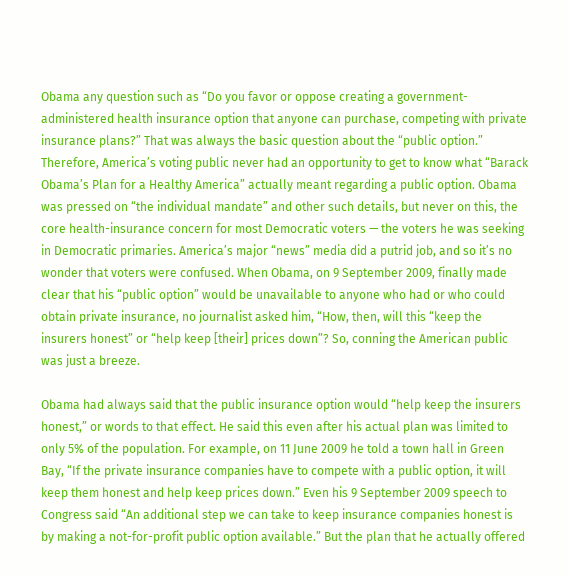Obama any question such as “Do you favor or oppose creating a government-administered health insurance option that anyone can purchase, competing with private insurance plans?” That was always the basic question about the “public option.” Therefore, America’s voting public never had an opportunity to get to know what “Barack Obama’s Plan for a Healthy America” actually meant regarding a public option. Obama was pressed on “the individual mandate” and other such details, but never on this, the core health-insurance concern for most Democratic voters — the voters he was seeking in Democratic primaries. America’s major “news” media did a putrid job, and so it’s no wonder that voters were confused. When Obama, on 9 September 2009, finally made clear that his “public option” would be unavailable to anyone who had or who could obtain private insurance, no journalist asked him, “How, then, will this “keep the insurers honest” or “help keep [their] prices down”? So, conning the American public was just a breeze.

Obama had always said that the public insurance option would “help keep the insurers honest,” or words to that effect. He said this even after his actual plan was limited to only 5% of the population. For example, on 11 June 2009 he told a town hall in Green Bay, “If the private insurance companies have to compete with a public option, it will keep them honest and help keep prices down.” Even his 9 September 2009 speech to Congress said “An additional step we can take to keep insurance companies honest is by making a not-for-profit public option available.” But the plan that he actually offered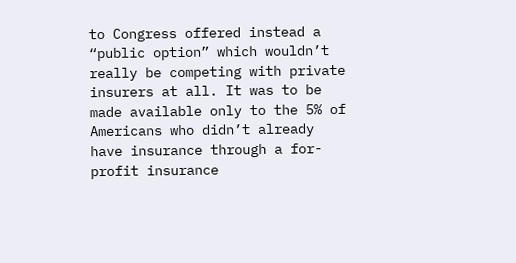to Congress offered instead a “public option” which wouldn’t really be competing with private insurers at all. It was to be made available only to the 5% of Americans who didn’t already have insurance through a for-profit insurance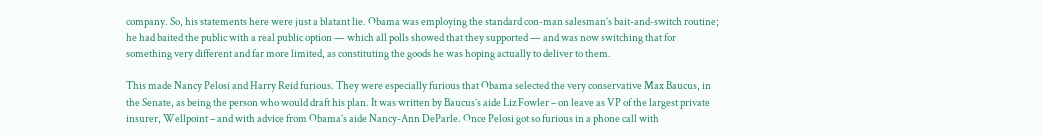company. So, his statements here were just a blatant lie. Obama was employing the standard con-man salesman’s bait-and-switch routine; he had baited the public with a real public option — which all polls showed that they supported — and was now switching that for something very different and far more limited, as constituting the goods he was hoping actually to deliver to them.

This made Nancy Pelosi and Harry Reid furious. They were especially furious that Obama selected the very conservative Max Baucus, in the Senate, as being the person who would draft his plan. It was written by Baucus’s aide Liz Fowler – on leave as VP of the largest private insurer, Wellpoint – and with advice from Obama’s aide Nancy-Ann DeParle. Once Pelosi got so furious in a phone call with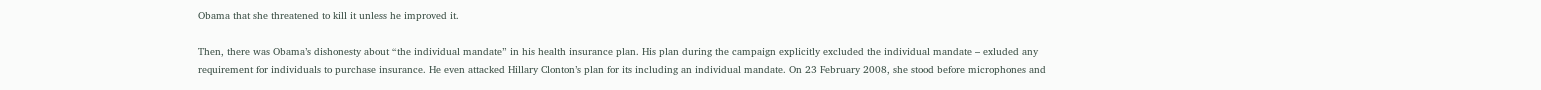Obama that she threatened to kill it unless he improved it.

Then, there was Obama’s dishonesty about “the individual mandate” in his health insurance plan. His plan during the campaign explicitly excluded the individual mandate – exluded any requirement for individuals to purchase insurance. He even attacked Hillary Clonton’s plan for its including an individual mandate. On 23 February 2008, she stood before microphones and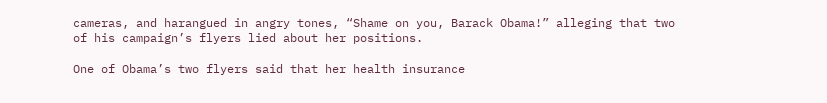cameras, and harangued in angry tones, “Shame on you, Barack Obama!” alleging that two of his campaign’s flyers lied about her positions.

One of Obama’s two flyers said that her health insurance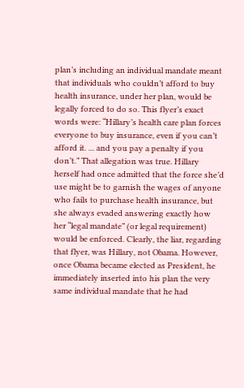plan’s including an individual mandate meant that individuals who couldn’t afford to buy health insurance, under her plan, would be legally forced to do so. This flyer’s exact words were: “Hillary’s health care plan forces everyone to buy insurance, even if you can’t afford it. ... and you pay a penalty if you don’t.” That allegation was true. Hillary herself had once admitted that the force she’d use might be to garnish the wages of anyone who fails to purchase health insurance, but she always evaded answering exactly how her “legal mandate” (or legal requirement) would be enforced. Clearly, the liar, regarding that flyer, was Hillary, not Obama. However, once Obama became elected as President, he immediately inserted into his plan the very same individual mandate that he had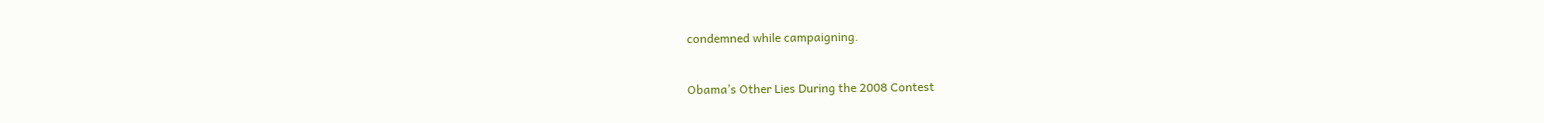condemned while campaigning.

Obama’s Other Lies During the 2008 Contest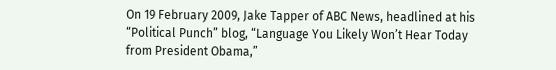On 19 February 2009, Jake Tapper of ABC News, headlined at his “Political Punch” blog, “Language You Likely Won’t Hear Today from President Obama,”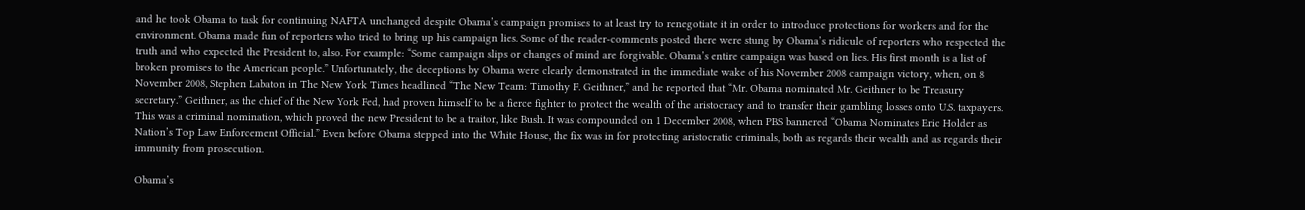and he took Obama to task for continuing NAFTA unchanged despite Obama’s campaign promises to at least try to renegotiate it in order to introduce protections for workers and for the environment. Obama made fun of reporters who tried to bring up his campaign lies. Some of the reader-comments posted there were stung by Obama’s ridicule of reporters who respected the truth and who expected the President to, also. For example: “Some campaign slips or changes of mind are forgivable. Obama’s entire campaign was based on lies. His first month is a list of broken promises to the American people.” Unfortunately, the deceptions by Obama were clearly demonstrated in the immediate wake of his November 2008 campaign victory, when, on 8 November 2008, Stephen Labaton in The New York Times headlined “The New Team: Timothy F. Geithner,” and he reported that “Mr. Obama nominated Mr. Geithner to be Treasury secretary.” Geithner, as the chief of the New York Fed, had proven himself to be a fierce fighter to protect the wealth of the aristocracy and to transfer their gambling losses onto U.S. taxpayers. This was a criminal nomination, which proved the new President to be a traitor, like Bush. It was compounded on 1 December 2008, when PBS bannered “Obama Nominates Eric Holder as Nation’s Top Law Enforcement Official.” Even before Obama stepped into the White House, the fix was in for protecting aristocratic criminals, both as regards their wealth and as regards their immunity from prosecution.

Obama’s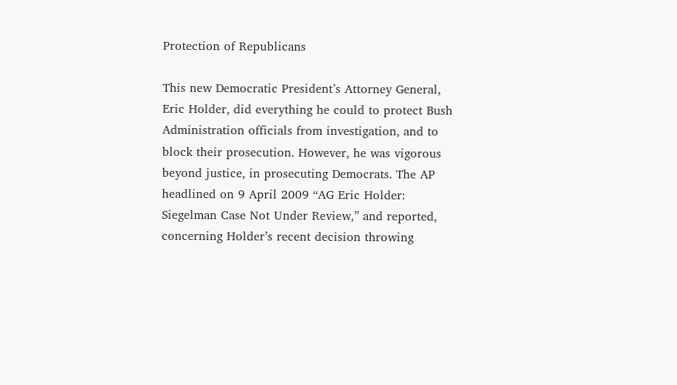Protection of Republicans

This new Democratic President’s Attorney General, Eric Holder, did everything he could to protect Bush Administration officials from investigation, and to block their prosecution. However, he was vigorous beyond justice, in prosecuting Democrats. The AP headlined on 9 April 2009 “AG Eric Holder: Siegelman Case Not Under Review,” and reported, concerning Holder’s recent decision throwing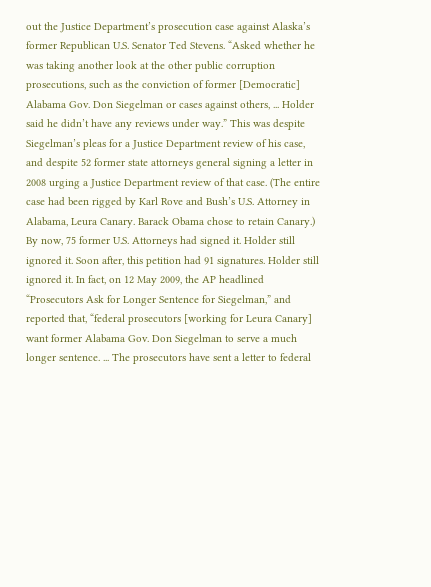out the Justice Department’s prosecution case against Alaska’s former Republican U.S. Senator Ted Stevens. “Asked whether he was taking another look at the other public corruption prosecutions, such as the conviction of former [Democratic] Alabama Gov. Don Siegelman or cases against others, ... Holder said he didn’t have any reviews under way.” This was despite Siegelman’s pleas for a Justice Department review of his case, and despite 52 former state attorneys general signing a letter in 2008 urging a Justice Department review of that case. (The entire case had been rigged by Karl Rove and Bush’s U.S. Attorney in Alabama, Leura Canary. Barack Obama chose to retain Canary.) By now, 75 former U.S. Attorneys had signed it. Holder still ignored it. Soon after, this petition had 91 signatures. Holder still ignored it. In fact, on 12 May 2009, the AP headlined “Prosecutors Ask for Longer Sentence for Siegelman,” and reported that, “federal prosecutors [working for Leura Canary] want former Alabama Gov. Don Siegelman to serve a much longer sentence. ... The prosecutors have sent a letter to federal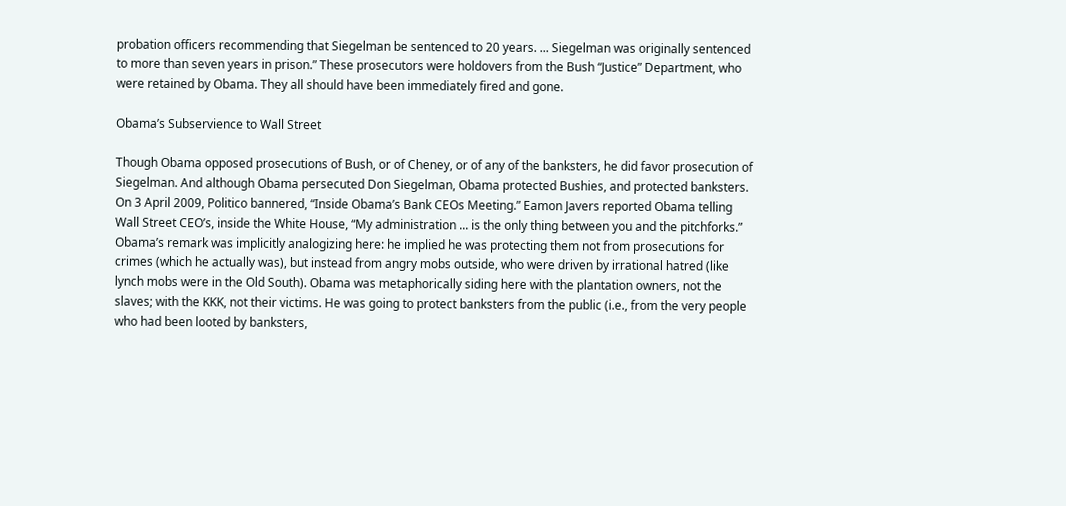probation officers recommending that Siegelman be sentenced to 20 years. ... Siegelman was originally sentenced to more than seven years in prison.” These prosecutors were holdovers from the Bush “Justice” Department, who were retained by Obama. They all should have been immediately fired and gone.

Obama’s Subservience to Wall Street

Though Obama opposed prosecutions of Bush, or of Cheney, or of any of the banksters, he did favor prosecution of Siegelman. And although Obama persecuted Don Siegelman, Obama protected Bushies, and protected banksters. On 3 April 2009, Politico bannered, “Inside Obama’s Bank CEOs Meeting.” Eamon Javers reported Obama telling Wall Street CEO’s, inside the White House, “My administration ... is the only thing between you and the pitchforks.” Obama’s remark was implicitly analogizing here: he implied he was protecting them not from prosecutions for crimes (which he actually was), but instead from angry mobs outside, who were driven by irrational hatred (like lynch mobs were in the Old South). Obama was metaphorically siding here with the plantation owners, not the slaves; with the KKK, not their victims. He was going to protect banksters from the public (i.e., from the very people who had been looted by banksters,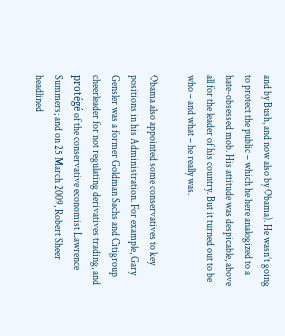and by Bush, and now also by Obama). He wasn’t going to protect the public – which he here analogized to a hate-obsessed mob. His attitude was despicable, above all for the leader of his country. But it turned out to be who – and what – he really was.

Obama also appointed some conservatives to key positions in his Administration. For example, Gary Gensler was a former Goldman Sachs and Citigroup cheerleader for not regulating derivatives trading, and protégé of the conservative economist Lawrence Summers; and on 25 March 2009, Robert Sheer headlined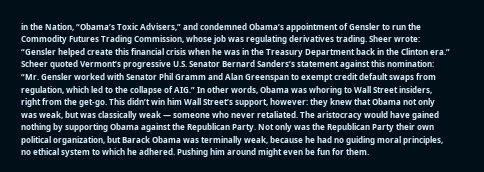in the Nation, “Obama’s Toxic Advisers,” and condemned Obama’s appointment of Gensler to run the Commodity Futures Trading Commission, whose job was regulating derivatives trading. Sheer wrote: “Gensler helped create this financial crisis when he was in the Treasury Department back in the Clinton era.” Scheer quoted Vermont’s progressive U.S. Senator Bernard Sanders’s statement against this nomination: “Mr. Gensler worked with Senator Phil Gramm and Alan Greenspan to exempt credit default swaps from regulation, which led to the collapse of AIG.” In other words, Obama was whoring to Wall Street insiders, right from the get-go. This didn’t win him Wall Street’s support, however: they knew that Obama not only was weak, but was classically weak — someone who never retaliated. The aristocracy would have gained nothing by supporting Obama against the Republican Party. Not only was the Republican Party their own political organization, but Barack Obama was terminally weak, because he had no guiding moral principles, no ethical system to which he adhered. Pushing him around might even be fun for them.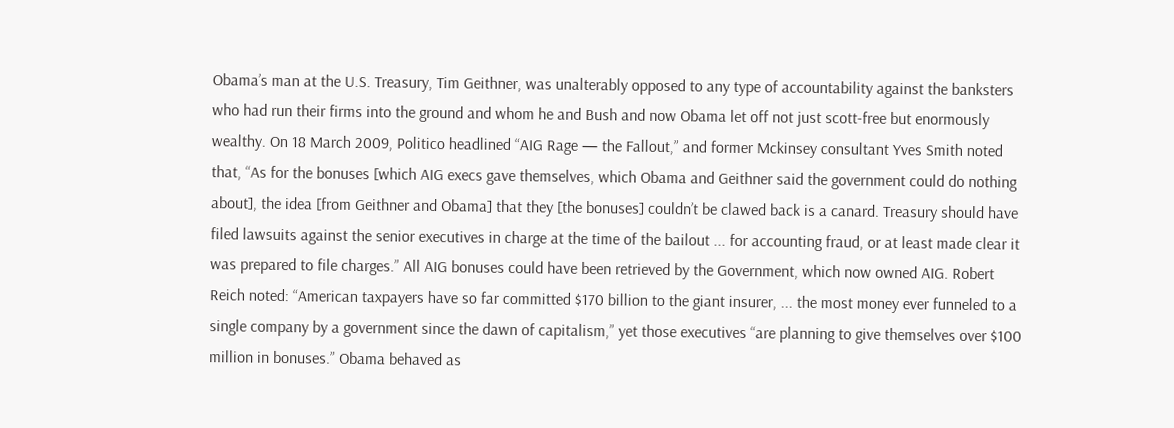Obama’s man at the U.S. Treasury, Tim Geithner, was unalterably opposed to any type of accountability against the banksters who had run their firms into the ground and whom he and Bush and now Obama let off not just scott-free but enormously wealthy. On 18 March 2009, Politico headlined “AIG Rage — the Fallout,” and former Mckinsey consultant Yves Smith noted that, “As for the bonuses [which AIG execs gave themselves, which Obama and Geithner said the government could do nothing about], the idea [from Geithner and Obama] that they [the bonuses] couldn’t be clawed back is a canard. Treasury should have filed lawsuits against the senior executives in charge at the time of the bailout ... for accounting fraud, or at least made clear it was prepared to file charges.” All AIG bonuses could have been retrieved by the Government, which now owned AIG. Robert Reich noted: “American taxpayers have so far committed $170 billion to the giant insurer, ... the most money ever funneled to a single company by a government since the dawn of capitalism,” yet those executives “are planning to give themselves over $100 million in bonuses.” Obama behaved as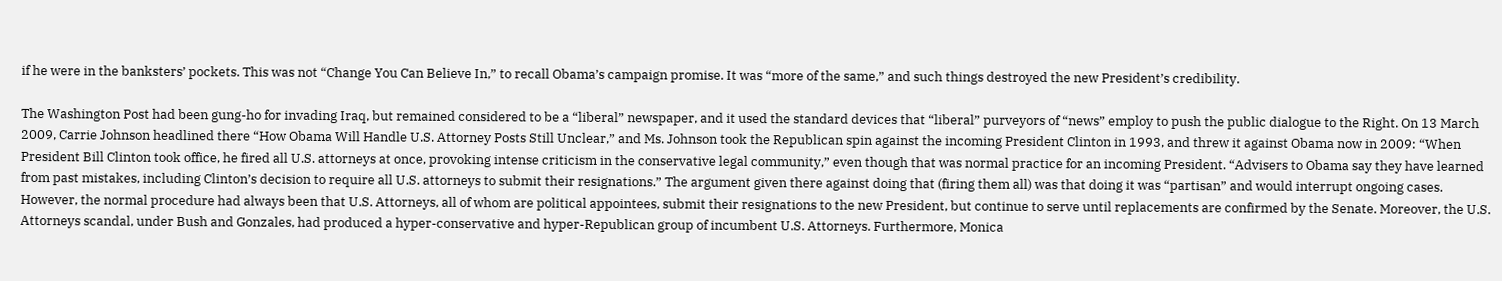if he were in the banksters’ pockets. This was not “Change You Can Believe In,” to recall Obama’s campaign promise. It was “more of the same,” and such things destroyed the new President’s credibility.

The Washington Post had been gung-ho for invading Iraq, but remained considered to be a “liberal” newspaper, and it used the standard devices that “liberal” purveyors of “news” employ to push the public dialogue to the Right. On 13 March 2009, Carrie Johnson headlined there “How Obama Will Handle U.S. Attorney Posts Still Unclear,” and Ms. Johnson took the Republican spin against the incoming President Clinton in 1993, and threw it against Obama now in 2009: “When President Bill Clinton took office, he fired all U.S. attorneys at once, provoking intense criticism in the conservative legal community,” even though that was normal practice for an incoming President. “Advisers to Obama say they have learned from past mistakes, including Clinton’s decision to require all U.S. attorneys to submit their resignations.” The argument given there against doing that (firing them all) was that doing it was “partisan” and would interrupt ongoing cases. However, the normal procedure had always been that U.S. Attorneys, all of whom are political appointees, submit their resignations to the new President, but continue to serve until replacements are confirmed by the Senate. Moreover, the U.S. Attorneys scandal, under Bush and Gonzales, had produced a hyper-conservative and hyper-Republican group of incumbent U.S. Attorneys. Furthermore, Monica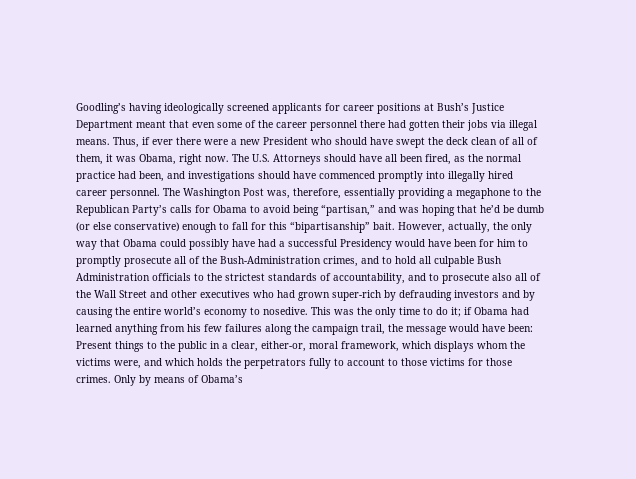Goodling’s having ideologically screened applicants for career positions at Bush’s Justice Department meant that even some of the career personnel there had gotten their jobs via illegal means. Thus, if ever there were a new President who should have swept the deck clean of all of them, it was Obama, right now. The U.S. Attorneys should have all been fired, as the normal practice had been, and investigations should have commenced promptly into illegally hired career personnel. The Washington Post was, therefore, essentially providing a megaphone to the Republican Party’s calls for Obama to avoid being “partisan,” and was hoping that he’d be dumb (or else conservative) enough to fall for this “bipartisanship” bait. However, actually, the only way that Obama could possibly have had a successful Presidency would have been for him to promptly prosecute all of the Bush-Administration crimes, and to hold all culpable Bush Administration officials to the strictest standards of accountability, and to prosecute also all of the Wall Street and other executives who had grown super-rich by defrauding investors and by causing the entire world’s economy to nosedive. This was the only time to do it; if Obama had learned anything from his few failures along the campaign trail, the message would have been: Present things to the public in a clear, either-or, moral framework, which displays whom the victims were, and which holds the perpetrators fully to account to those victims for those crimes. Only by means of Obama’s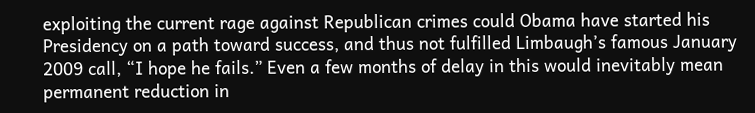exploiting the current rage against Republican crimes could Obama have started his Presidency on a path toward success, and thus not fulfilled Limbaugh’s famous January 2009 call, “I hope he fails.” Even a few months of delay in this would inevitably mean permanent reduction in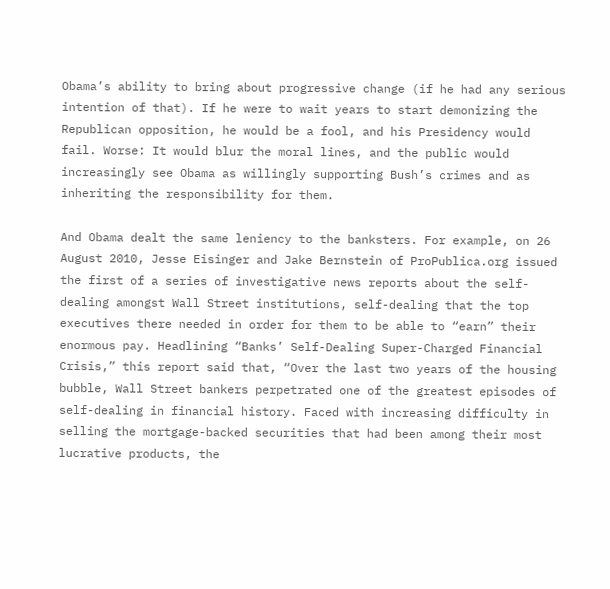Obama’s ability to bring about progressive change (if he had any serious intention of that). If he were to wait years to start demonizing the Republican opposition, he would be a fool, and his Presidency would fail. Worse: It would blur the moral lines, and the public would increasingly see Obama as willingly supporting Bush’s crimes and as inheriting the responsibility for them.

And Obama dealt the same leniency to the banksters. For example, on 26 August 2010, Jesse Eisinger and Jake Bernstein of ProPublica.org issued the first of a series of investigative news reports about the self-dealing amongst Wall Street institutions, self-dealing that the top executives there needed in order for them to be able to “earn” their enormous pay. Headlining “Banks’ Self-Dealing Super-Charged Financial Crisis,” this report said that, “Over the last two years of the housing bubble, Wall Street bankers perpetrated one of the greatest episodes of self-dealing in financial history. Faced with increasing difficulty in selling the mortgage-backed securities that had been among their most lucrative products, the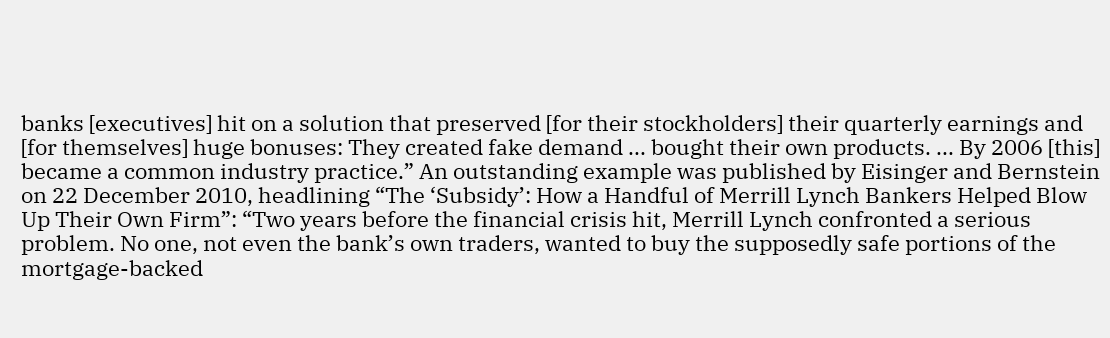banks [executives] hit on a solution that preserved [for their stockholders] their quarterly earnings and [for themselves] huge bonuses: They created fake demand ... bought their own products. ... By 2006 [this] became a common industry practice.” An outstanding example was published by Eisinger and Bernstein on 22 December 2010, headlining “The ‘Subsidy’: How a Handful of Merrill Lynch Bankers Helped Blow Up Their Own Firm”: “Two years before the financial crisis hit, Merrill Lynch confronted a serious problem. No one, not even the bank’s own traders, wanted to buy the supposedly safe portions of the mortgage-backed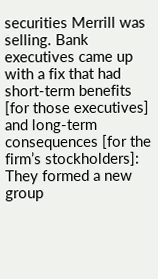securities Merrill was selling. Bank executives came up with a fix that had short-term benefits [for those executives] and long-term consequences [for the firm’s stockholders]: They formed a new group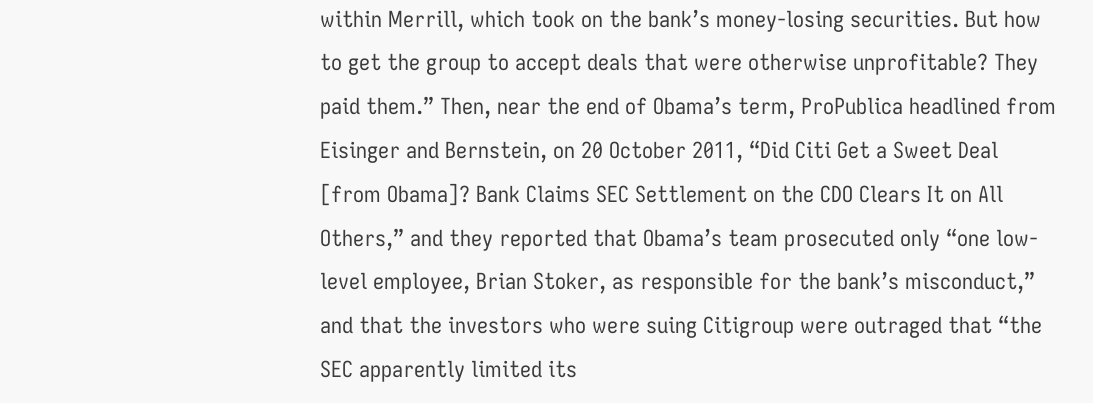within Merrill, which took on the bank’s money-losing securities. But how to get the group to accept deals that were otherwise unprofitable? They paid them.” Then, near the end of Obama’s term, ProPublica headlined from Eisinger and Bernstein, on 20 October 2011, “Did Citi Get a Sweet Deal [from Obama]? Bank Claims SEC Settlement on the CDO Clears It on All Others,” and they reported that Obama’s team prosecuted only “one low-level employee, Brian Stoker, as responsible for the bank’s misconduct,” and that the investors who were suing Citigroup were outraged that “the SEC apparently limited its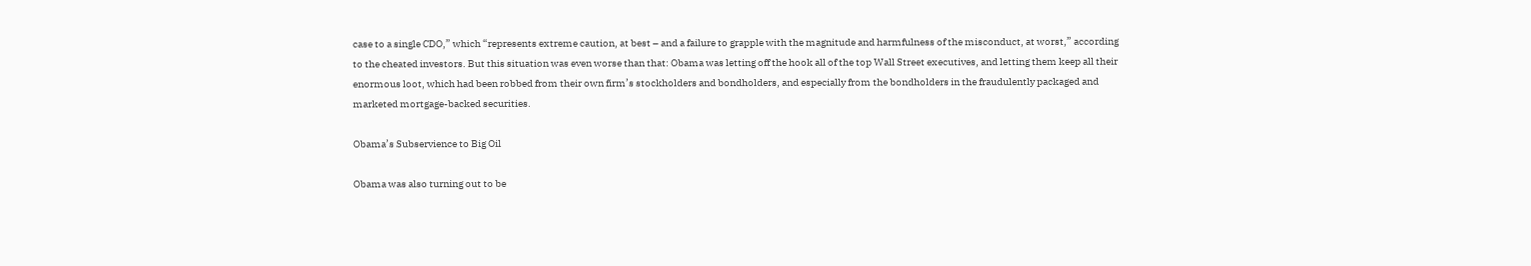case to a single CDO,” which “represents extreme caution, at best – and a failure to grapple with the magnitude and harmfulness of the misconduct, at worst,” according to the cheated investors. But this situation was even worse than that: Obama was letting off the hook all of the top Wall Street executives, and letting them keep all their enormous loot, which had been robbed from their own firm’s stockholders and bondholders, and especially from the bondholders in the fraudulently packaged and marketed mortgage-backed securities.

Obama’s Subservience to Big Oil

Obama was also turning out to be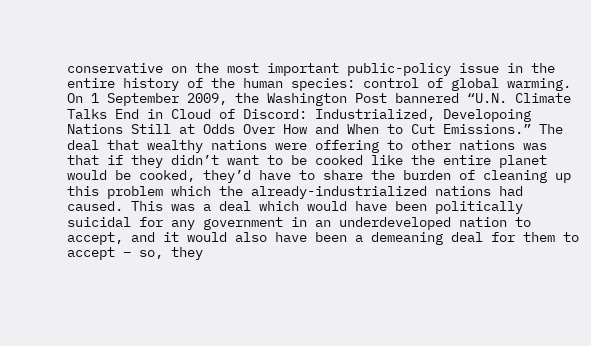conservative on the most important public-policy issue in the entire history of the human species: control of global warming. On 1 September 2009, the Washington Post bannered “U.N. Climate Talks End in Cloud of Discord: Industrialized, Developoing Nations Still at Odds Over How and When to Cut Emissions.” The deal that wealthy nations were offering to other nations was that if they didn’t want to be cooked like the entire planet would be cooked, they’d have to share the burden of cleaning up this problem which the already-industrialized nations had caused. This was a deal which would have been politically suicidal for any government in an underdeveloped nation to accept, and it would also have been a demeaning deal for them to accept – so, they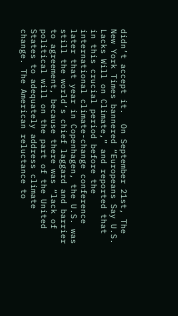didn’t accept it.  On September 21st, The New York Times bannered “Europeans Say U.S. Lacks Will on Climate,” and reported that in this crucial period before the international climate-change conference later that year in Copenhagen, the U.S. was still the world’s chief laggard and barrier to agreement, because there was “lack of political will on the part of the United States to adequately address climate change. The American reluctance to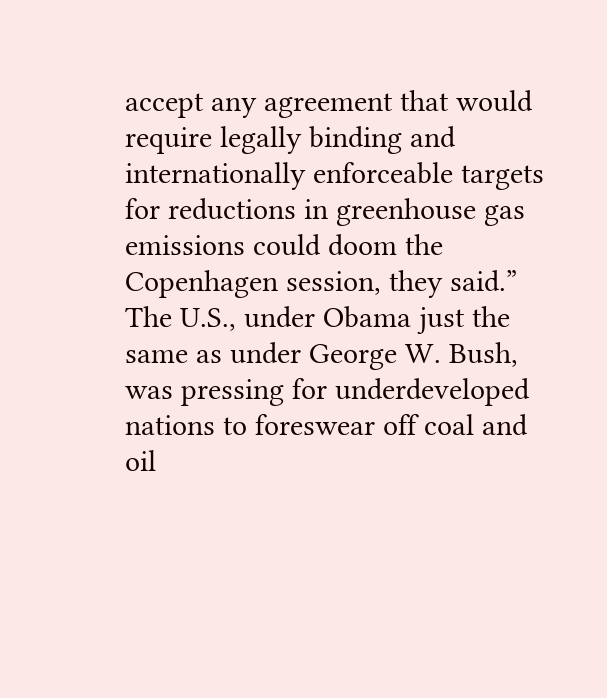accept any agreement that would require legally binding and internationally enforceable targets for reductions in greenhouse gas emissions could doom the Copenhagen session, they said.” The U.S., under Obama just the same as under George W. Bush, was pressing for underdeveloped nations to foreswear off coal and oil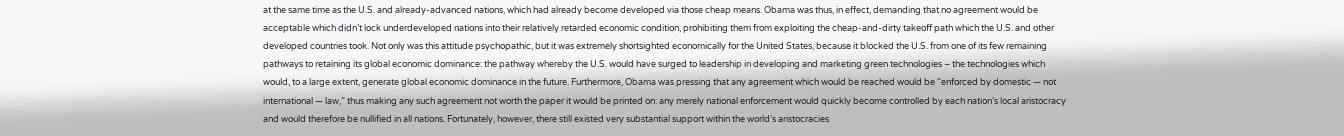at the same time as the U.S. and already-advanced nations, which had already become developed via those cheap means. Obama was thus, in effect, demanding that no agreement would be acceptable which didn’t lock underdeveloped nations into their relatively retarded economic condition, prohibiting them from exploiting the cheap-and-dirty takeoff path which the U.S. and other developed countries took. Not only was this attitude psychopathic, but it was extremely shortsighted economically for the United States, because it blocked the U.S. from one of its few remaining pathways to retaining its global economic dominance: the pathway whereby the U.S. would have surged to leadership in developing and marketing green technologies – the technologies which would, to a large extent, generate global economic dominance in the future. Furthermore, Obama was pressing that any agreement which would be reached would be “enforced by domestic — not international — law,” thus making any such agreement not worth the paper it would be printed on: any merely national enforcement would quickly become controlled by each nation’s local aristocracy and would therefore be nullified in all nations. Fortunately, however, there still existed very substantial support within the world’s aristocracies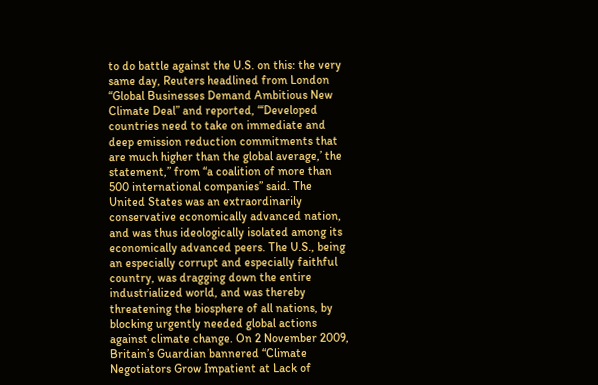to do battle against the U.S. on this: the very same day, Reuters headlined from London “Global Businesses Demand Ambitious New Climate Deal” and reported, “‘Developed countries need to take on immediate and deep emission reduction commitments that are much higher than the global average,’ the statement,” from “a coalition of more than 500 international companies” said. The United States was an extraordinarily conservative economically advanced nation, and was thus ideologically isolated among its economically advanced peers. The U.S., being an especially corrupt and especially faithful country, was dragging down the entire industrialized world, and was thereby threatening the biosphere of all nations, by blocking urgently needed global actions against climate change. On 2 November 2009, Britain’s Guardian bannered “Climate Negotiators Grow Impatient at Lack of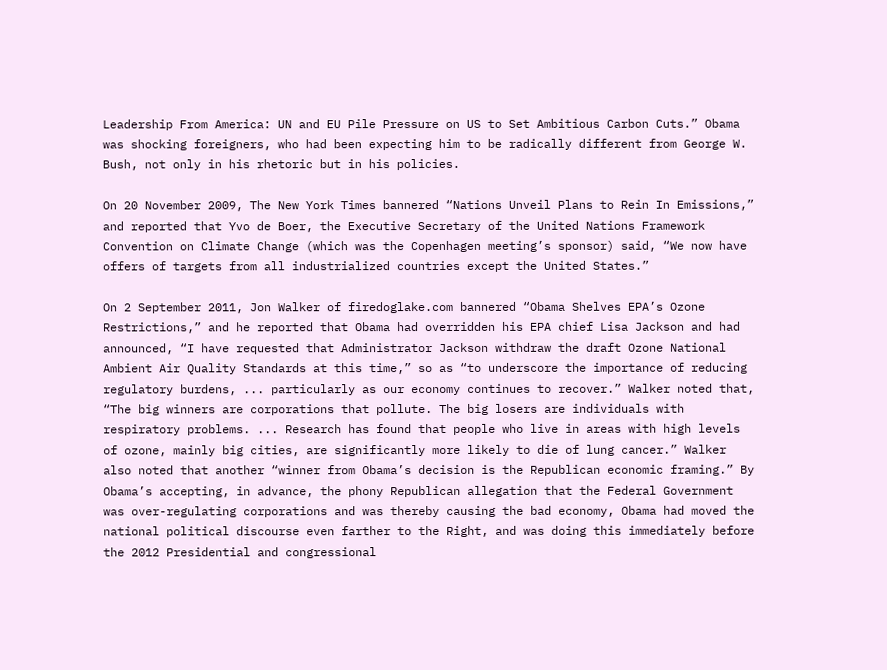Leadership From America: UN and EU Pile Pressure on US to Set Ambitious Carbon Cuts.” Obama was shocking foreigners, who had been expecting him to be radically different from George W. Bush, not only in his rhetoric but in his policies.

On 20 November 2009, The New York Times bannered “Nations Unveil Plans to Rein In Emissions,” and reported that Yvo de Boer, the Executive Secretary of the United Nations Framework Convention on Climate Change (which was the Copenhagen meeting’s sponsor) said, “We now have offers of targets from all industrialized countries except the United States.”

On 2 September 2011, Jon Walker of firedoglake.com bannered “Obama Shelves EPA’s Ozone Restrictions,” and he reported that Obama had overridden his EPA chief Lisa Jackson and had announced, “I have requested that Administrator Jackson withdraw the draft Ozone National Ambient Air Quality Standards at this time,” so as “to underscore the importance of reducing regulatory burdens, ... particularly as our economy continues to recover.” Walker noted that, “The big winners are corporations that pollute. The big losers are individuals with respiratory problems. ... Research has found that people who live in areas with high levels of ozone, mainly big cities, are significantly more likely to die of lung cancer.” Walker also noted that another “winner from Obama’s decision is the Republican economic framing.” By Obama’s accepting, in advance, the phony Republican allegation that the Federal Government was over-regulating corporations and was thereby causing the bad economy, Obama had moved the national political discourse even farther to the Right, and was doing this immediately before the 2012 Presidential and congressional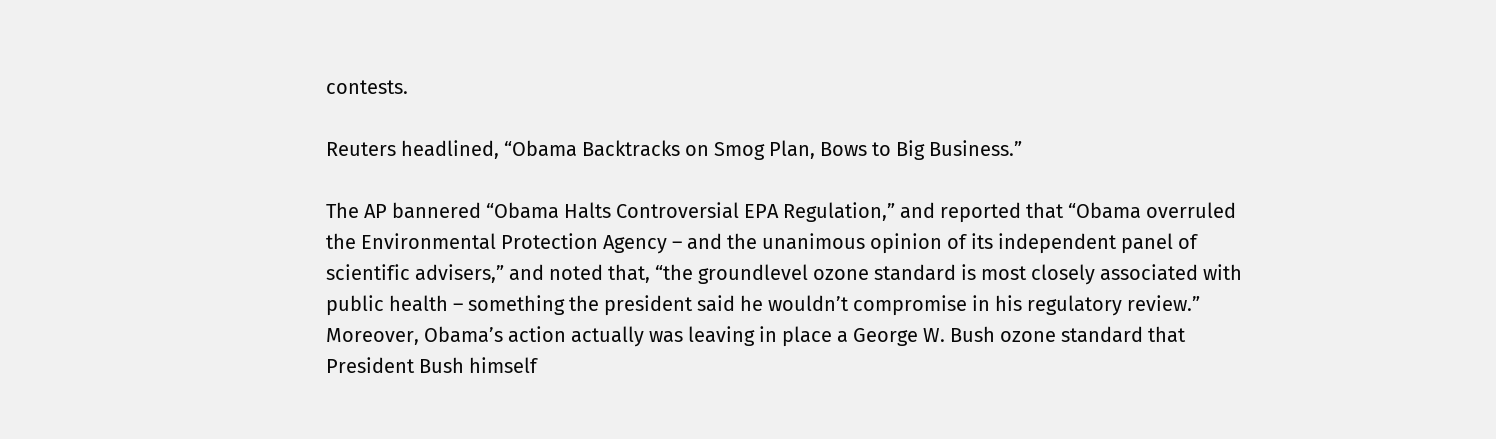contests.

Reuters headlined, “Obama Backtracks on Smog Plan, Bows to Big Business.”

The AP bannered “Obama Halts Controversial EPA Regulation,” and reported that “Obama overruled the Environmental Protection Agency – and the unanimous opinion of its independent panel of scientific advisers,” and noted that, “the groundlevel ozone standard is most closely associated with public health – something the president said he wouldn’t compromise in his regulatory review.” Moreover, Obama’s action actually was leaving in place a George W. Bush ozone standard that President Bush himself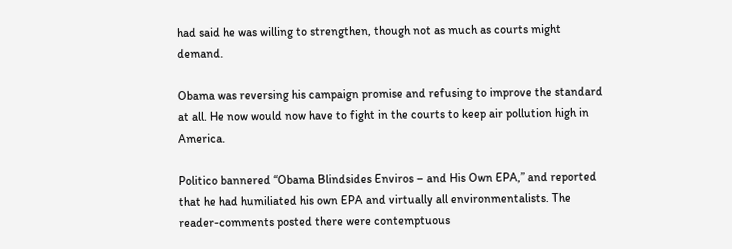had said he was willing to strengthen, though not as much as courts might demand.

Obama was reversing his campaign promise and refusing to improve the standard at all. He now would now have to fight in the courts to keep air pollution high in America.

Politico bannered “Obama Blindsides Enviros – and His Own EPA,” and reported that he had humiliated his own EPA and virtually all environmentalists. The reader-comments posted there were contemptuous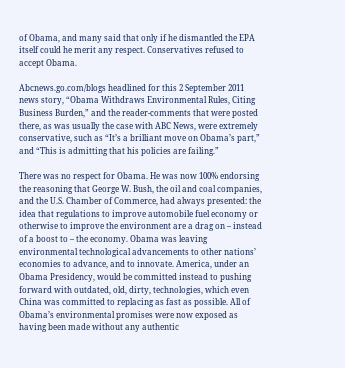of Obama, and many said that only if he dismantled the EPA itself could he merit any respect. Conservatives refused to accept Obama.

Abcnews.go.com/blogs headlined for this 2 September 2011 news story, “Obama Withdraws Environmental Rules, Citing Business Burden,” and the reader-comments that were posted there, as was usually the case with ABC News, were extremely conservative, such as “It’s a brilliant move on Obama’s part,” and “This is admitting that his policies are failing.”

There was no respect for Obama. He was now 100% endorsing the reasoning that George W. Bush, the oil and coal companies, and the U.S. Chamber of Commerce, had always presented: the idea that regulations to improve automobile fuel economy or otherwise to improve the environment are a drag on – instead of a boost to – the economy. Obama was leaving environmental technological advancements to other nations’ economies to advance, and to innovate. America, under an Obama Presidency, would be committed instead to pushing forward with outdated, old, dirty, technologies, which even China was committed to replacing as fast as possible. All of Obama’s environmental promises were now exposed as having been made without any authentic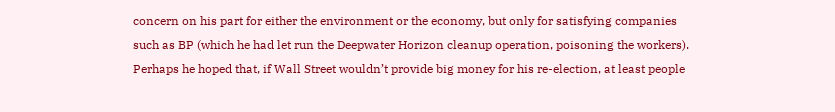concern on his part for either the environment or the economy, but only for satisfying companies such as BP (which he had let run the Deepwater Horizon cleanup operation, poisoning the workers). Perhaps he hoped that, if Wall Street wouldn’t provide big money for his re-election, at least people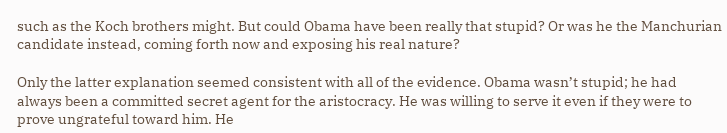such as the Koch brothers might. But could Obama have been really that stupid? Or was he the Manchurian candidate instead, coming forth now and exposing his real nature?

Only the latter explanation seemed consistent with all of the evidence. Obama wasn’t stupid; he had always been a committed secret agent for the aristocracy. He was willing to serve it even if they were to prove ungrateful toward him. He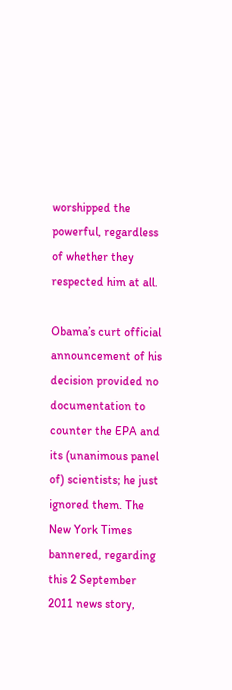worshipped the powerful, regardless of whether they respected him at all.

Obama’s curt official announcement of his decision provided no documentation to counter the EPA and its (unanimous panel of) scientists; he just ignored them. The New York Times bannered, regarding this 2 September 2011 news story,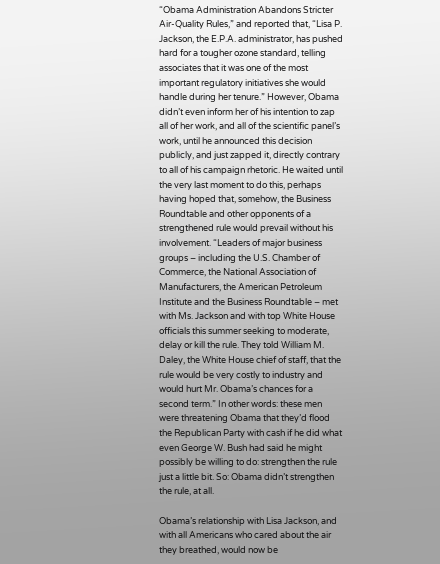“Obama Administration Abandons Stricter Air-Quality Rules,” and reported that, “Lisa P. Jackson, the E.P.A. administrator, has pushed hard for a tougher ozone standard, telling associates that it was one of the most important regulatory initiatives she would handle during her tenure.” However, Obama didn’t even inform her of his intention to zap all of her work, and all of the scientific panel’s work, until he announced this decision publicly, and just zapped it, directly contrary to all of his campaign rhetoric. He waited until the very last moment to do this, perhaps having hoped that, somehow, the Business Roundtable and other opponents of a strengthened rule would prevail without his involvement. “Leaders of major business groups – including the U.S. Chamber of Commerce, the National Association of Manufacturers, the American Petroleum Institute and the Business Roundtable – met with Ms. Jackson and with top White House officials this summer seeking to moderate, delay or kill the rule. They told William M. Daley, the White House chief of staff, that the rule would be very costly to industry and would hurt Mr. Obama’s chances for a second term.” In other words: these men were threatening Obama that they’d flood the Republican Party with cash if he did what even George W. Bush had said he might possibly be willing to do: strengthen the rule just a little bit. So: Obama didn’t strengthen the rule, at all.

Obama’s relationship with Lisa Jackson, and with all Americans who cared about the air they breathed, would now be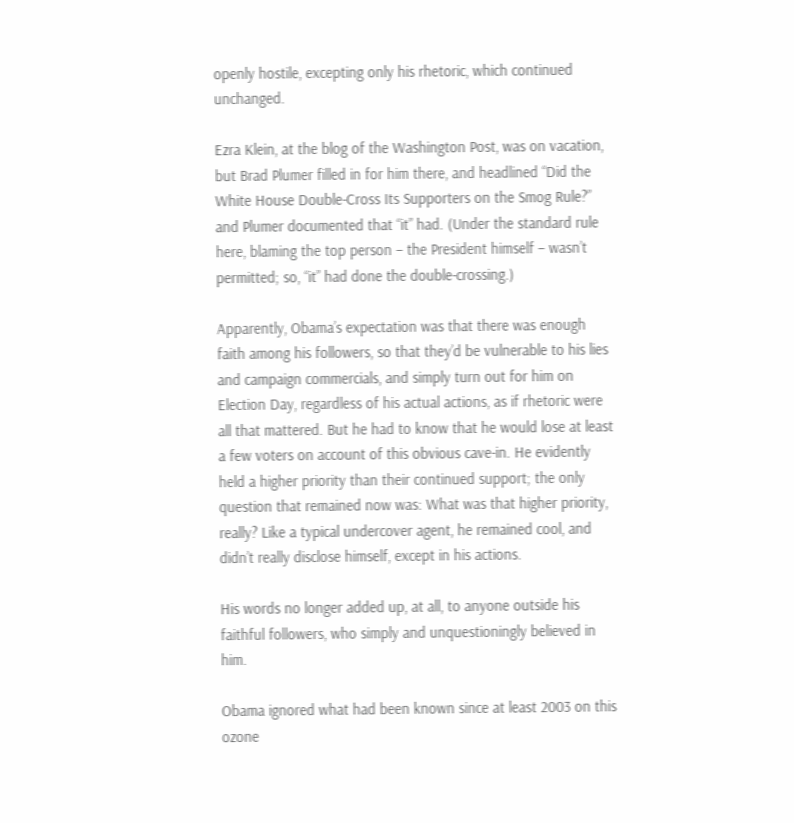openly hostile, excepting only his rhetoric, which continued unchanged.

Ezra Klein, at the blog of the Washington Post, was on vacation, but Brad Plumer filled in for him there, and headlined “Did the White House Double-Cross Its Supporters on the Smog Rule?” and Plumer documented that “it” had. (Under the standard rule here, blaming the top person – the President himself – wasn’t permitted; so, “it” had done the double-crossing.)

Apparently, Obama’s expectation was that there was enough faith among his followers, so that they’d be vulnerable to his lies and campaign commercials, and simply turn out for him on Election Day, regardless of his actual actions, as if rhetoric were all that mattered. But he had to know that he would lose at least a few voters on account of this obvious cave-in. He evidently held a higher priority than their continued support; the only question that remained now was: What was that higher priority, really? Like a typical undercover agent, he remained cool, and didn’t really disclose himself, except in his actions.

His words no longer added up, at all, to anyone outside his faithful followers, who simply and unquestioningly believed in him.

Obama ignored what had been known since at least 2003 on this ozone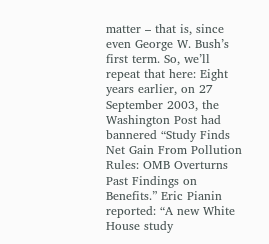matter – that is, since even George W. Bush’s first term. So, we’ll repeat that here: Eight years earlier, on 27 September 2003, the Washington Post had bannered “Study Finds Net Gain From Pollution Rules: OMB Overturns Past Findings on Benefits.” Eric Pianin reported: “A new White House study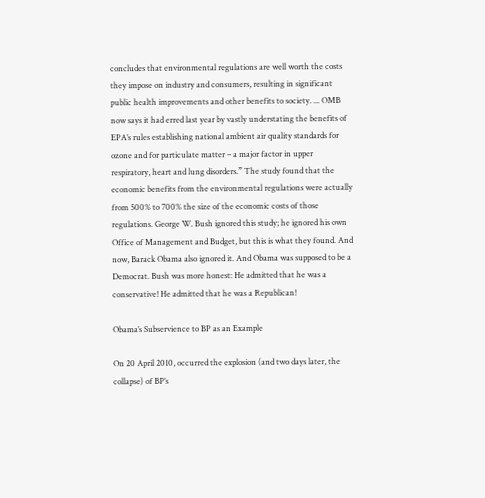concludes that environmental regulations are well worth the costs they impose on industry and consumers, resulting in significant public health improvements and other benefits to society. ... OMB now says it had erred last year by vastly understating the benefits of EPA’s rules establishing national ambient air quality standards for ozone and for particulate matter – a major factor in upper respiratory, heart and lung disorders.” The study found that the economic benefits from the environmental regulations were actually from 500% to 700% the size of the economic costs of those regulations. George W. Bush ignored this study; he ignored his own Office of Management and Budget, but this is what they found. And now, Barack Obama also ignored it. And Obama was supposed to be a Democrat. Bush was more honest: He admitted that he was a conservative! He admitted that he was a Republican!

Obama’s Subservience to BP as an Example

On 20 April 2010, occurred the explosion (and two days later, the collapse) of BP’s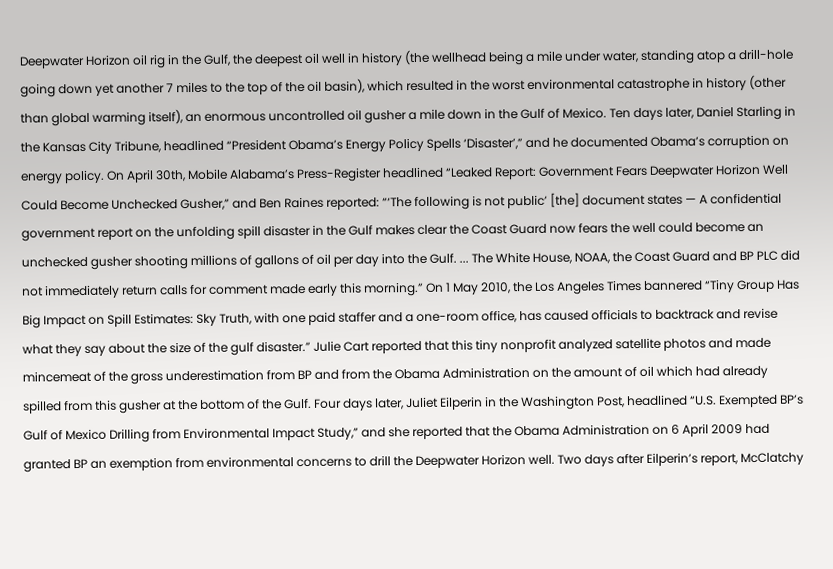Deepwater Horizon oil rig in the Gulf, the deepest oil well in history (the wellhead being a mile under water, standing atop a drill-hole going down yet another 7 miles to the top of the oil basin), which resulted in the worst environmental catastrophe in history (other than global warming itself), an enormous uncontrolled oil gusher a mile down in the Gulf of Mexico. Ten days later, Daniel Starling in the Kansas City Tribune, headlined “President Obama’s Energy Policy Spells ‘Disaster’,” and he documented Obama’s corruption on energy policy. On April 30th, Mobile Alabama’s Press-Register headlined “Leaked Report: Government Fears Deepwater Horizon Well Could Become Unchecked Gusher,” and Ben Raines reported: “‘The following is not public’ [the] document states — A confidential government report on the unfolding spill disaster in the Gulf makes clear the Coast Guard now fears the well could become an unchecked gusher shooting millions of gallons of oil per day into the Gulf. ... The White House, NOAA, the Coast Guard and BP PLC did not immediately return calls for comment made early this morning.” On 1 May 2010, the Los Angeles Times bannered “Tiny Group Has Big Impact on Spill Estimates: Sky Truth, with one paid staffer and a one-room office, has caused officials to backtrack and revise what they say about the size of the gulf disaster.” Julie Cart reported that this tiny nonprofit analyzed satellite photos and made mincemeat of the gross underestimation from BP and from the Obama Administration on the amount of oil which had already spilled from this gusher at the bottom of the Gulf. Four days later, Juliet Eilperin in the Washington Post, headlined “U.S. Exempted BP’s Gulf of Mexico Drilling from Environmental Impact Study,” and she reported that the Obama Administration on 6 April 2009 had granted BP an exemption from environmental concerns to drill the Deepwater Horizon well. Two days after Eilperin’s report, McClatchy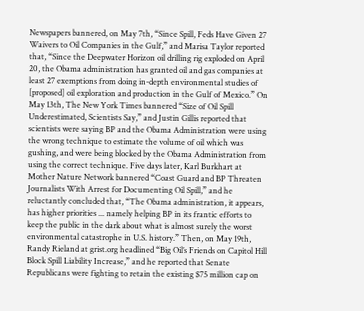Newspapers bannered, on May 7th, “Since Spill, Feds Have Given 27 Waivers to Oil Companies in the Gulf,” and Marisa Taylor reported that, “Since the Deepwater Horizon oil drilling rig exploded on April 20, the Obama administration has granted oil and gas companies at least 27 exemptions from doing in-depth environmental studies of [proposed] oil exploration and production in the Gulf of Mexico.” On May 13th, The New York Times bannered “Size of Oil Spill Underestimated, Scientists Say,” and Justin Gillis reported that scientists were saying BP and the Obama Administration were using the wrong technique to estimate the volume of oil which was gushing, and were being blocked by the Obama Administration from using the correct technique. Five days later, Karl Burkhart at Mother Nature Network bannered “Coast Guard and BP Threaten Journalists With Arrest for Documenting Oil Spill,” and he reluctantly concluded that, “The Obama administration, it appears, has higher priorities ... namely helping BP in its frantic efforts to keep the public in the dark about what is almost surely the worst environmental catastrophe in U.S. history.” Then, on May 19th, Randy Rieland at grist.org headlined “Big Oil’s Friends on Capitol Hill Block Spill Liability Increase,” and he reported that Senate Republicans were fighting to retain the existing $75 million cap on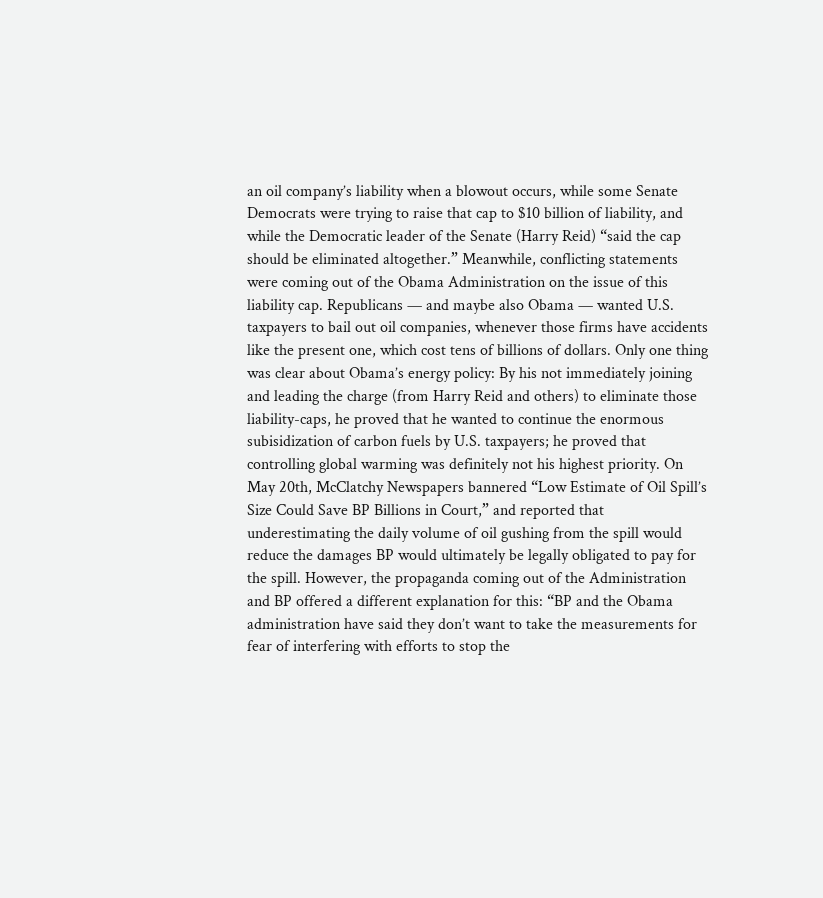an oil company’s liability when a blowout occurs, while some Senate Democrats were trying to raise that cap to $10 billion of liability, and while the Democratic leader of the Senate (Harry Reid) “said the cap should be eliminated altogether.” Meanwhile, conflicting statements were coming out of the Obama Administration on the issue of this liability cap. Republicans — and maybe also Obama — wanted U.S. taxpayers to bail out oil companies, whenever those firms have accidents like the present one, which cost tens of billions of dollars. Only one thing was clear about Obama’s energy policy: By his not immediately joining and leading the charge (from Harry Reid and others) to eliminate those liability-caps, he proved that he wanted to continue the enormous subisidization of carbon fuels by U.S. taxpayers; he proved that controlling global warming was definitely not his highest priority. On May 20th, McClatchy Newspapers bannered “Low Estimate of Oil Spill’s Size Could Save BP Billions in Court,” and reported that underestimating the daily volume of oil gushing from the spill would reduce the damages BP would ultimately be legally obligated to pay for the spill. However, the propaganda coming out of the Administration and BP offered a different explanation for this: “BP and the Obama administration have said they don’t want to take the measurements for fear of interfering with efforts to stop the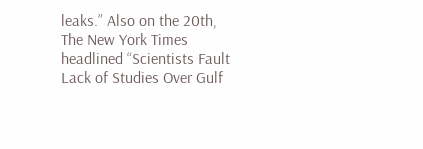leaks.” Also on the 20th, The New York Times headlined “Scientists Fault Lack of Studies Over Gulf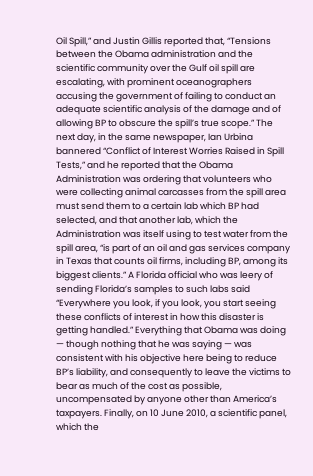Oil Spill,” and Justin Gillis reported that, “Tensions between the Obama administration and the scientific community over the Gulf oil spill are escalating, with prominent oceanographers accusing the government of failing to conduct an adequate scientific analysis of the damage and of allowing BP to obscure the spill’s true scope.” The next day, in the same newspaper, Ian Urbina bannered “Conflict of Interest Worries Raised in Spill Tests,” and he reported that the Obama Administration was ordering that volunteers who were collecting animal carcasses from the spill area must send them to a certain lab which BP had selected, and that another lab, which the Administration was itself using to test water from the spill area, “is part of an oil and gas services company in Texas that counts oil firms, including BP, among its biggest clients.” A Florida official who was leery of sending Florida’s samples to such labs said “Everywhere you look, if you look, you start seeing these conflicts of interest in how this disaster is getting handled.” Everything that Obama was doing — though nothing that he was saying — was consistent with his objective here being to reduce BP’s liability, and consequently to leave the victims to bear as much of the cost as possible, uncompensated by anyone other than America’s taxpayers. Finally, on 10 June 2010, a scientific panel, which the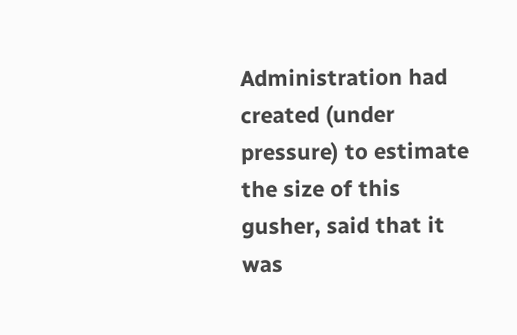Administration had created (under pressure) to estimate the size of this gusher, said that it was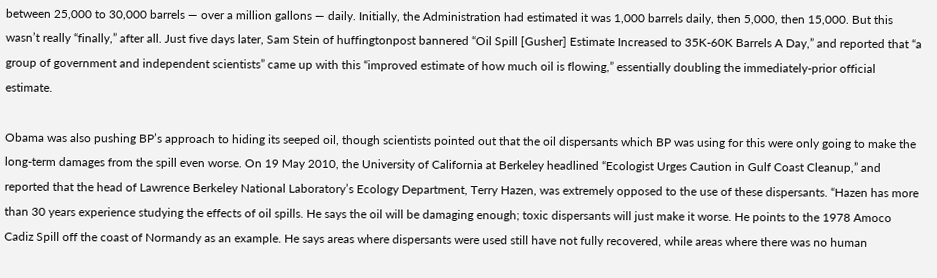between 25,000 to 30,000 barrels — over a million gallons — daily. Initially, the Administration had estimated it was 1,000 barrels daily, then 5,000, then 15,000. But this wasn’t really “finally,” after all. Just five days later, Sam Stein of huffingtonpost bannered “Oil Spill [Gusher] Estimate Increased to 35K-60K Barrels A Day,” and reported that “a group of government and independent scientists” came up with this “improved estimate of how much oil is flowing,” essentially doubling the immediately-prior official estimate.

Obama was also pushing BP’s approach to hiding its seeped oil, though scientists pointed out that the oil dispersants which BP was using for this were only going to make the long-term damages from the spill even worse. On 19 May 2010, the University of California at Berkeley headlined “Ecologist Urges Caution in Gulf Coast Cleanup,” and reported that the head of Lawrence Berkeley National Laboratory’s Ecology Department, Terry Hazen, was extremely opposed to the use of these dispersants. “Hazen has more than 30 years experience studying the effects of oil spills. He says the oil will be damaging enough; toxic dispersants will just make it worse. He points to the 1978 Amoco Cadiz Spill off the coast of Normandy as an example. He says areas where dispersants were used still have not fully recovered, while areas where there was no human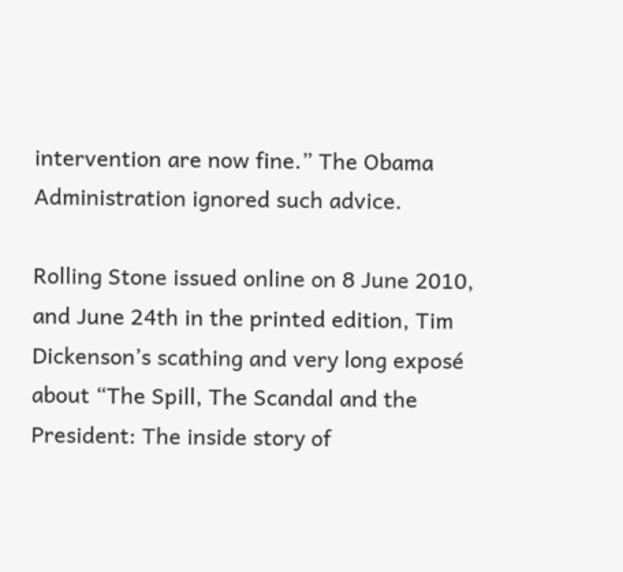intervention are now fine.” The Obama Administration ignored such advice.

Rolling Stone issued online on 8 June 2010, and June 24th in the printed edition, Tim Dickenson’s scathing and very long exposé about “The Spill, The Scandal and the President: The inside story of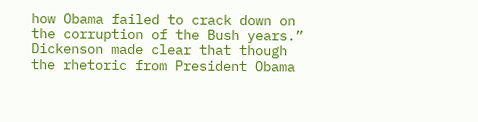how Obama failed to crack down on the corruption of the Bush years.” Dickenson made clear that though the rhetoric from President Obama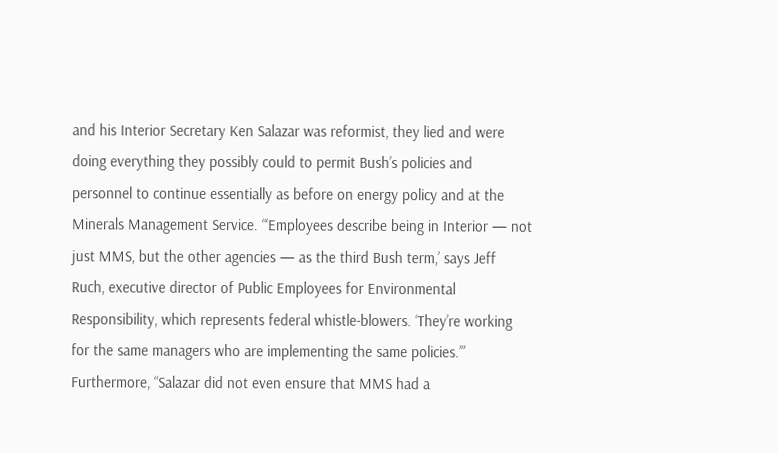and his Interior Secretary Ken Salazar was reformist, they lied and were doing everything they possibly could to permit Bush’s policies and personnel to continue essentially as before on energy policy and at the Minerals Management Service. “‘Employees describe being in Interior — not just MMS, but the other agencies — as the third Bush term,’ says Jeff Ruch, executive director of Public Employees for Environmental Responsibility, which represents federal whistle-blowers. ‘They’re working for the same managers who are implementing the same policies.’” Furthermore, “Salazar did not even ensure that MMS had a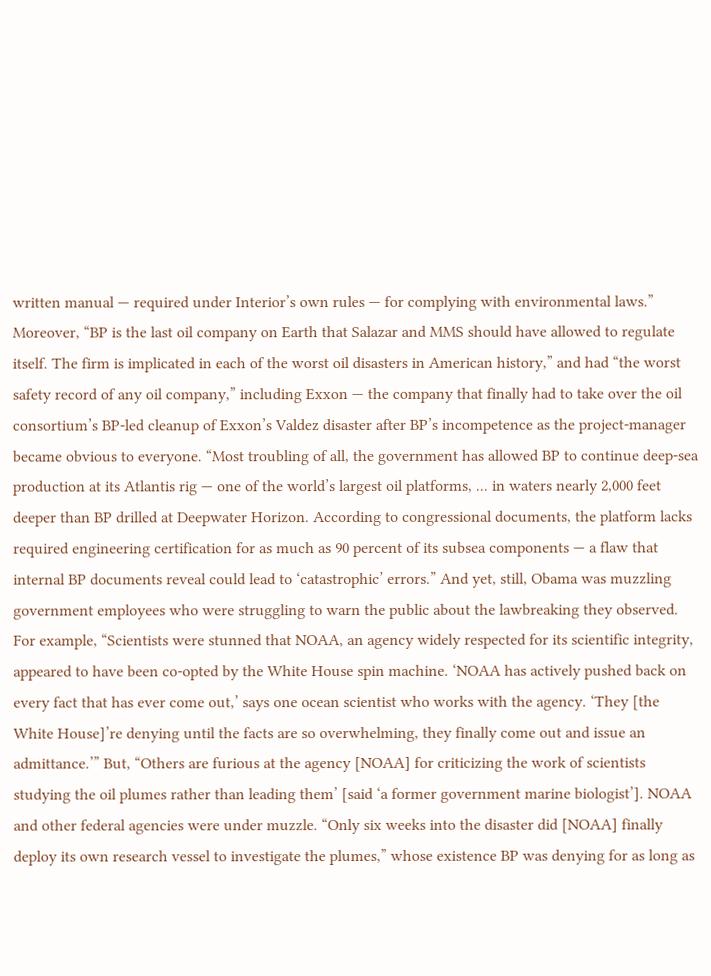written manual — required under Interior’s own rules — for complying with environmental laws.” Moreover, “BP is the last oil company on Earth that Salazar and MMS should have allowed to regulate itself. The firm is implicated in each of the worst oil disasters in American history,” and had “the worst safety record of any oil company,” including Exxon — the company that finally had to take over the oil consortium’s BP-led cleanup of Exxon’s Valdez disaster after BP’s incompetence as the project-manager became obvious to everyone. “Most troubling of all, the government has allowed BP to continue deep-sea production at its Atlantis rig — one of the world’s largest oil platforms, ... in waters nearly 2,000 feet deeper than BP drilled at Deepwater Horizon. According to congressional documents, the platform lacks required engineering certification for as much as 90 percent of its subsea components — a flaw that internal BP documents reveal could lead to ‘catastrophic’ errors.” And yet, still, Obama was muzzling government employees who were struggling to warn the public about the lawbreaking they observed. For example, “Scientists were stunned that NOAA, an agency widely respected for its scientific integrity, appeared to have been co-opted by the White House spin machine. ‘NOAA has actively pushed back on every fact that has ever come out,’ says one ocean scientist who works with the agency. ‘They [the White House]’re denying until the facts are so overwhelming, they finally come out and issue an admittance.’” But, “Others are furious at the agency [NOAA] for criticizing the work of scientists studying the oil plumes rather than leading them’ [said ‘a former government marine biologist’]. NOAA and other federal agencies were under muzzle. “Only six weeks into the disaster did [NOAA] finally deploy its own research vessel to investigate the plumes,” whose existence BP was denying for as long as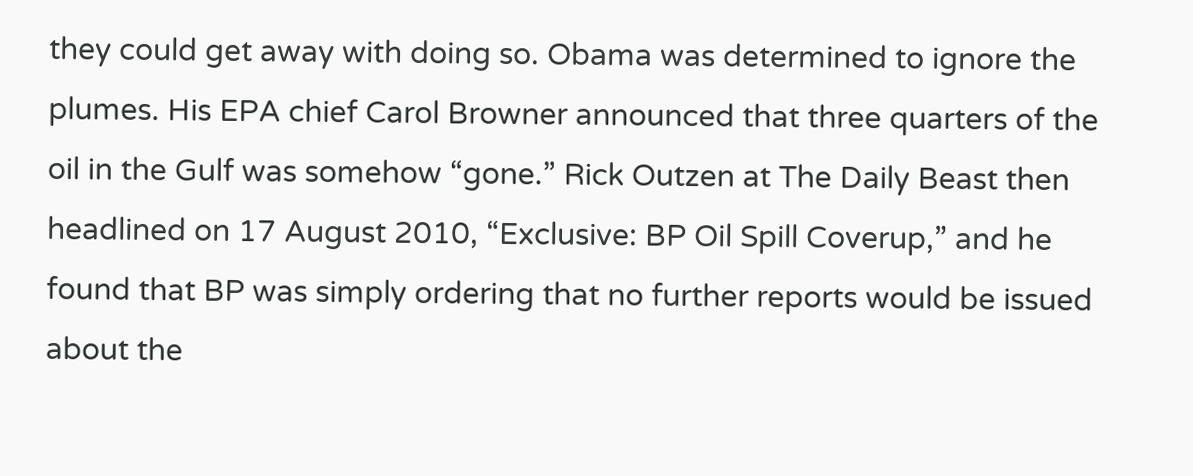they could get away with doing so. Obama was determined to ignore the plumes. His EPA chief Carol Browner announced that three quarters of the oil in the Gulf was somehow “gone.” Rick Outzen at The Daily Beast then headlined on 17 August 2010, “Exclusive: BP Oil Spill Coverup,” and he found that BP was simply ordering that no further reports would be issued about the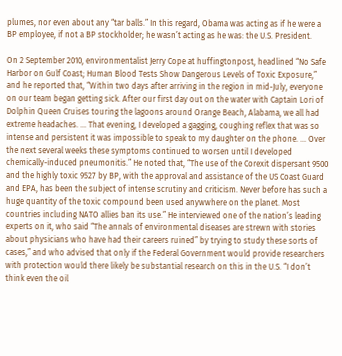plumes, nor even about any “tar balls.” In this regard, Obama was acting as if he were a BP employee, if not a BP stockholder; he wasn’t acting as he was: the U.S. President.

On 2 September 2010, environmentalist Jerry Cope at huffingtonpost, headlined “No Safe Harbor on Gulf Coast; Human Blood Tests Show Dangerous Levels of Toxic Exposure,” and he reported that, “Within two days after arriving in the region in mid-July, everyone on our team began getting sick. After our first day out on the water with Captain Lori of Dolphin Queen Cruises touring the lagoons around Orange Beach, Alabama, we all had extreme headaches. ... That evening, I developed a gagging, coughing reflex that was so intense and persistent it was impossible to speak to my daughter on the phone. ... Over the next several weeks these symptoms continued to worsen until I developed chemically-induced pneumonitis.” He noted that, “The use of the Corexit dispersant 9500 and the highly toxic 9527 by BP, with the approval and assistance of the US Coast Guard and EPA, has been the subject of intense scrutiny and criticism. Never before has such a huge quantity of the toxic compound been used anywwhere on the planet. Most countries including NATO allies ban its use.” He interviewed one of the nation’s leading experts on it, who said “The annals of environmental diseases are strewn with stories about physicians who have had their careers ruined” by trying to study these sorts of cases,” and who advised that only if the Federal Government would provide researchers with protection would there likely be substantial research on this in the U.S. “I don’t think even the oil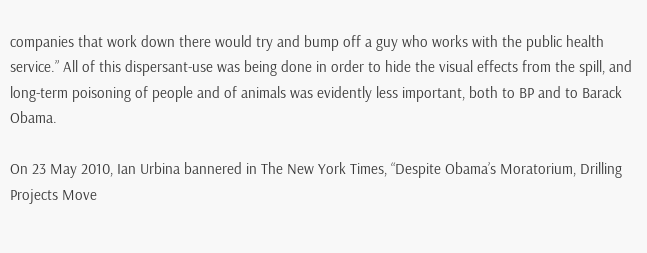companies that work down there would try and bump off a guy who works with the public health service.” All of this dispersant-use was being done in order to hide the visual effects from the spill, and long-term poisoning of people and of animals was evidently less important, both to BP and to Barack Obama.

On 23 May 2010, Ian Urbina bannered in The New York Times, “Despite Obama’s Moratorium, Drilling Projects Move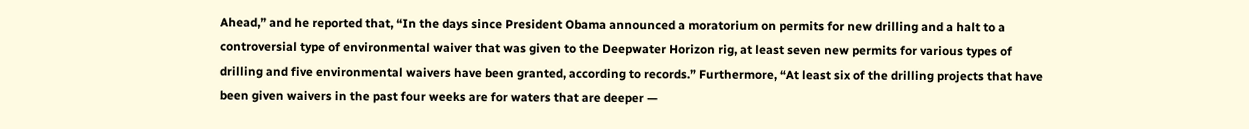Ahead,” and he reported that, “In the days since President Obama announced a moratorium on permits for new drilling and a halt to a controversial type of environmental waiver that was given to the Deepwater Horizon rig, at least seven new permits for various types of drilling and five environmental waivers have been granted, according to records.” Furthermore, “At least six of the drilling projects that have been given waivers in the past four weeks are for waters that are deeper —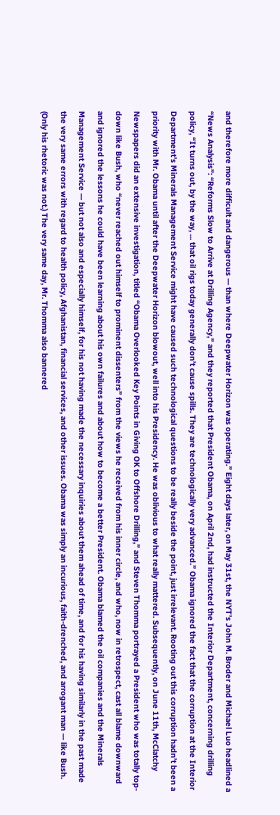and therefore more difficult and dangerous — than where Deepwater Horizon was operating.” Eight days later, on May 31st, the NYT’s John M. Broder and Michael Luo headlined a “News Analysis”: “Reforms Slow to Arrive at Drilling Agency,” and they reported that President Obama, on April 2nd, had instructed the Interior Department, concerning drilling policy, “It turns out, by the way, ... that oil rigs today generally don’t cause spills. They are technologically very advanced.” Obama ignored the fact that the corruption at the Interior Department’s Minerals Management Service might have caused such technological questions to be really beside the point, just irrelevant. Rooting out this corruption hadn’t been a priority with Mr. Obama until after the Deepwater Horizon blowout, well into his Presidency. He was oblivious to what really mattered. Subsequently, on June 11th, McClatchy Newspapers did an extensive investigation, titled “Obama Overlooked Key Points in Giving OK to Offshore Drilling,” and Steven Thomma portrayed a President who was totally top-down like Bush, who “never reached out himself to prominent dissenters” from the views he received from his inner circle, and who, now in retrospect, cast all blame downward and ignored the lessons he could have been learning about his own failures and about how to become a better President. Obama blamed the oil companies and the Minerals Management Service — but not also and especially himself, for his not having made the necessary inquiries about them ahead of time, and for his having similarly in the past made the very same errors with regard to health policy, Afghanistan, financial services, and other issues. Obama was simply an incurious, faith-drenched, and arrogant man — like Bush. (Only his rhetoric was not.) The very same day, Mr. Thomma also bannered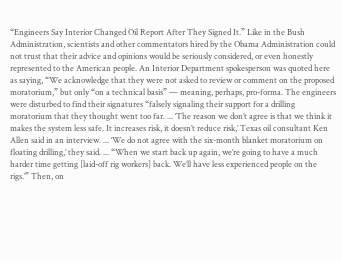“Engineers Say Interior Changed Oil Report After They Signed It.” Like in the Bush Administration, scientists and other commentators hired by the Obama Administration could not trust that their advice and opinions would be seriously considered, or even honestly represented to the American people. An Interior Department spokesperson was quoted here as saying, “We acknowledge that they were not asked to review or comment on the proposed moratorium,” but only “on a technical basis” — meaning, perhaps, pro-forma. The engineers were disturbed to find their signatures “falsely signaling their support for a drilling moratorium that they thought went too far. ... ‘The reason we don’t agree is that we think it makes the system less safe. It increases risk, it doesn’t reduce risk,’ Texas oil consultant Ken Allen said in an interview. ... ‘We do not agree with the six-month blanket moratorium on floating drilling,’ they said. ... “When we start back up again, we’re going to have a much harder time getting [laid-off rig workers] back. We’ll have less experienced people on the rigs.’” Then, on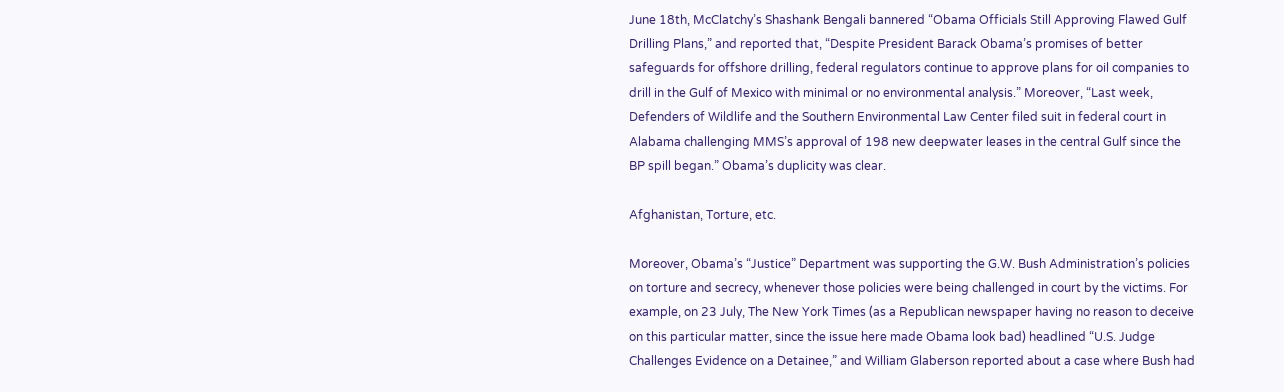June 18th, McClatchy’s Shashank Bengali bannered “Obama Officials Still Approving Flawed Gulf Drilling Plans,” and reported that, “Despite President Barack Obama’s promises of better safeguards for offshore drilling, federal regulators continue to approve plans for oil companies to drill in the Gulf of Mexico with minimal or no environmental analysis.” Moreover, “Last week, Defenders of Wildlife and the Southern Environmental Law Center filed suit in federal court in Alabama challenging MMS’s approval of 198 new deepwater leases in the central Gulf since the BP spill began.” Obama’s duplicity was clear.

Afghanistan, Torture, etc.

Moreover, Obama’s “Justice” Department was supporting the G.W. Bush Administration’s policies on torture and secrecy, whenever those policies were being challenged in court by the victims. For example, on 23 July, The New York Times (as a Republican newspaper having no reason to deceive on this particular matter, since the issue here made Obama look bad) headlined “U.S. Judge Challenges Evidence on a Detainee,” and William Glaberson reported about a case where Bush had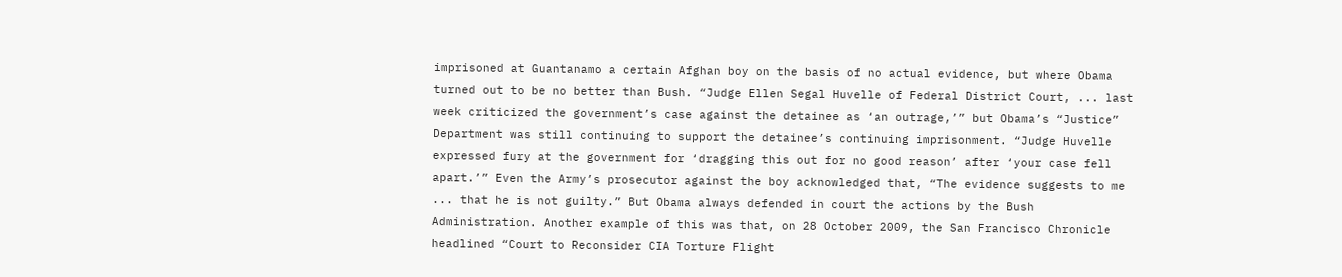imprisoned at Guantanamo a certain Afghan boy on the basis of no actual evidence, but where Obama turned out to be no better than Bush. “Judge Ellen Segal Huvelle of Federal District Court, ... last week criticized the government’s case against the detainee as ‘an outrage,’” but Obama’s “Justice” Department was still continuing to support the detainee’s continuing imprisonment. “Judge Huvelle expressed fury at the government for ‘dragging this out for no good reason’ after ‘your case fell apart.’” Even the Army’s prosecutor against the boy acknowledged that, “The evidence suggests to me ... that he is not guilty.” But Obama always defended in court the actions by the Bush Administration. Another example of this was that, on 28 October 2009, the San Francisco Chronicle headlined “Court to Reconsider CIA Torture Flight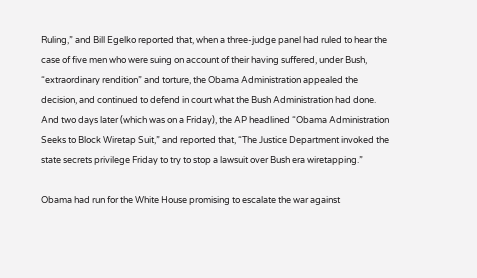Ruling,” and Bill Egelko reported that, when a three-judge panel had ruled to hear the case of five men who were suing on account of their having suffered, under Bush, “extraordinary rendition” and torture, the Obama Administration appealed the decision, and continued to defend in court what the Bush Administration had done. And two days later (which was on a Friday), the AP headlined “Obama Administration Seeks to Block Wiretap Suit,” and reported that, “The Justice Department invoked the state secrets privilege Friday to try to stop a lawsuit over Bush era wiretapping.”

Obama had run for the White House promising to escalate the war against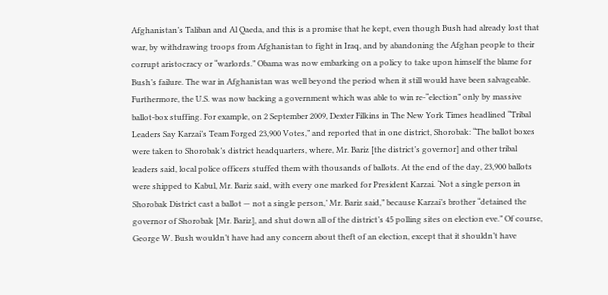Afghanistan’s Taliban and Al Qaeda, and this is a promise that he kept, even though Bush had already lost that war, by withdrawing troops from Afghanistan to fight in Iraq, and by abandoning the Afghan people to their corrupt aristocracy or “warlords.” Obama was now embarking on a policy to take upon himself the blame for Bush’s failure. The war in Afghanistan was well beyond the period when it still would have been salvageable. Furthermore, the U.S. was now backing a government which was able to win re-“election” only by massive ballot-box stuffing. For example, on 2 September 2009, Dexter Filkins in The New York Times headlined “Tribal Leaders Say Karzai’s Team Forged 23,900 Votes,” and reported that in one district, Shorobak: “The ballot boxes were taken to Shorobak’s district headquarters, where, Mr. Bariz [the district’s governor] and other tribal leaders said, local police officers stuffed them with thousands of ballots. At the end of the day, 23,900 ballots were shipped to Kabul, Mr. Bariz said, with every one marked for President Karzai. ‘Not a single person in Shorobak District cast a ballot — not a single person,’ Mr. Bariz said,” because Karzai’s brother “detained the governor of Shorobak [Mr. Bariz], and shut down all of the district’s 45 polling sites on election eve.” Of course, George W. Bush wouldn’t have had any concern about theft of an election, except that it shouldn’t have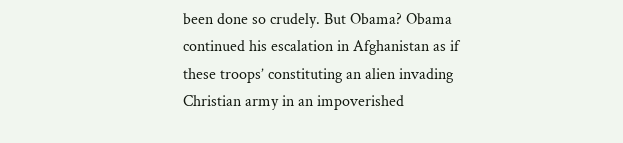been done so crudely. But Obama? Obama continued his escalation in Afghanistan as if these troops’ constituting an alien invading Christian army in an impoverished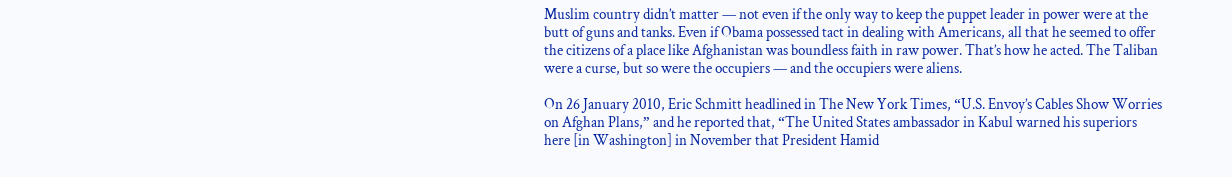Muslim country didn’t matter — not even if the only way to keep the puppet leader in power were at the butt of guns and tanks. Even if Obama possessed tact in dealing with Americans, all that he seemed to offer the citizens of a place like Afghanistan was boundless faith in raw power. That’s how he acted. The Taliban were a curse, but so were the occupiers — and the occupiers were aliens.

On 26 January 2010, Eric Schmitt headlined in The New York Times, “U.S. Envoy’s Cables Show Worries on Afghan Plans,” and he reported that, “The United States ambassador in Kabul warned his superiors here [in Washington] in November that President Hamid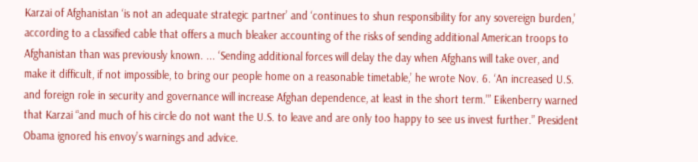Karzai of Afghanistan ‘is not an adequate strategic partner’ and ‘continues to shun responsibility for any sovereign burden,’ according to a classified cable that offers a much bleaker accounting of the risks of sending additional American troops to Afghanistan than was previously known. ... ‘Sending additional forces will delay the day when Afghans will take over, and make it difficult, if not impossible, to bring our people home on a reasonable timetable,’ he wrote Nov. 6. ‘An increased U.S. and foreign role in security and governance will increase Afghan dependence, at least in the short term.’” Eikenberry warned that Karzai “and much of his circle do not want the U.S. to leave and are only too happy to see us invest further.” President Obama ignored his envoy’s warnings and advice.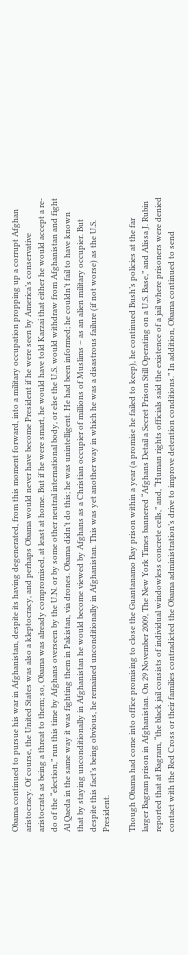Obama continued to pursue his war in Afghanistan, despite its having degenerated, from this moment forward, into a military occupation propping up a corrupt Afghan aristocracy. Of course, the United States was also a kleptocracy, and perhaps Obama would never have become President if he were seen by America’s conservative aristocrats as being a threat to them; so, Obama was already compromised, at least at home. But if he were smart, he would have told Karzai that either he would accept a re-do of the “election,” run this time by Afghans overseen by the U.N. or by some other neutral international body, or else the U.S. would withdraw from Afghanistan and fight Al Qaeda in the same way it was fighting them in Pakistan, via drones. Obama didn’t do this; he was unintelligent. He had been informed; he couldn’t fail to have known that by staying unconditionally in Afghanistan he would become viewed by Afghans as a Christian occupier of millions of Muslims – as an alien military occupier. But despite this fact’s being obvious, he remained unconditionally in Afghanistan. This was yet another way in which he was a disastrous failure (if not worse) as the U.S. President.

Though Obama had come into office promising to close the Guantanamo Bay prison within a year (a promise he failed to keep), he continued Bush’s policies at the far larger Bagram prison in Afghanistan. On 29 November 2009, The New York Times bannered “Afghans Detail a Secret Prison Still Operating on a U.S. Base,” and Alissa J. Rubin reported that at Bagram, “the black jail consists of individual windowless concrete cells,” and, “Human rights officials said the existence of a jail where prisoners were denied contact with the Red Cross or their families contradicted the Obama administration’s drive to improve detention conditions.” In addition, Obama continued to send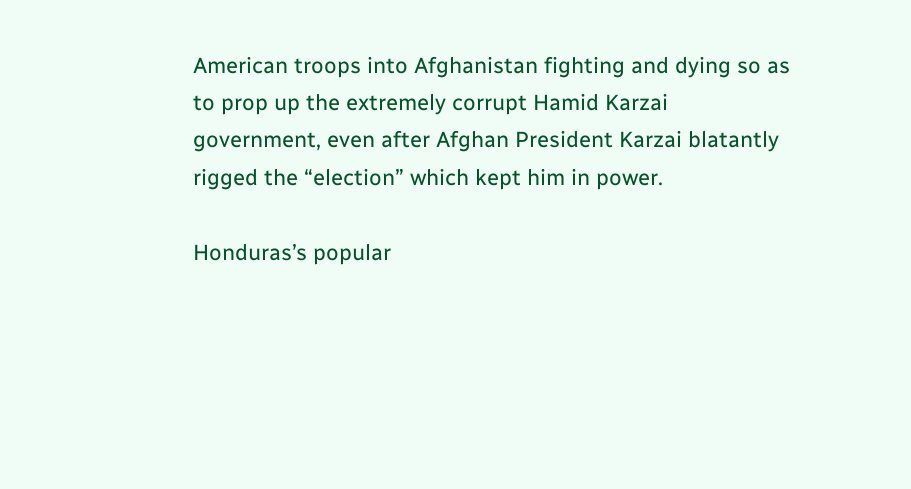American troops into Afghanistan fighting and dying so as to prop up the extremely corrupt Hamid Karzai government, even after Afghan President Karzai blatantly rigged the “election” which kept him in power.

Honduras’s popular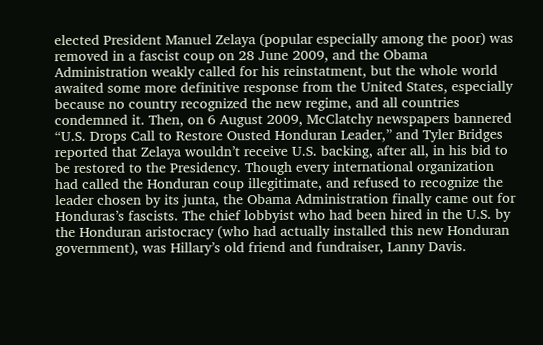elected President Manuel Zelaya (popular especially among the poor) was removed in a fascist coup on 28 June 2009, and the Obama Administration weakly called for his reinstatment, but the whole world awaited some more definitive response from the United States, especially because no country recognized the new regime, and all countries condemned it. Then, on 6 August 2009, McClatchy newspapers bannered “U.S. Drops Call to Restore Ousted Honduran Leader,” and Tyler Bridges reported that Zelaya wouldn’t receive U.S. backing, after all, in his bid to be restored to the Presidency. Though every international organization had called the Honduran coup illegitimate, and refused to recognize the leader chosen by its junta, the Obama Administration finally came out for Honduras’s fascists. The chief lobbyist who had been hired in the U.S. by the Honduran aristocracy (who had actually installed this new Honduran government), was Hillary’s old friend and fundraiser, Lanny Davis.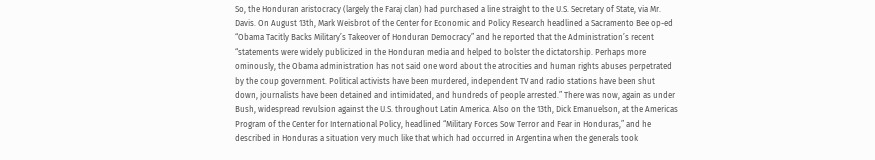So, the Honduran aristocracy (largely the Faraj clan) had purchased a line straight to the U.S. Secretary of State, via Mr. Davis. On August 13th, Mark Weisbrot of the Center for Economic and Policy Research headlined a Sacramento Bee op-ed “Obama Tacitly Backs Military’s Takeover of Honduran Democracy” and he reported that the Administration’s recent “statements were widely publicized in the Honduran media and helped to bolster the dictatorship. Perhaps more ominously, the Obama administration has not said one word about the atrocities and human rights abuses perpetrated by the coup government. Political activists have been murdered, independent TV and radio stations have been shut down, journalists have been detained and intimidated, and hundreds of people arrested.” There was now, again as under Bush, widespread revulsion against the U.S. throughout Latin America. Also on the 13th, Dick Emanuelson, at the Americas Program of the Center for International Policy, headlined “Military Forces Sow Terror and Fear in Honduras,” and he described in Honduras a situation very much like that which had occurred in Argentina when the generals took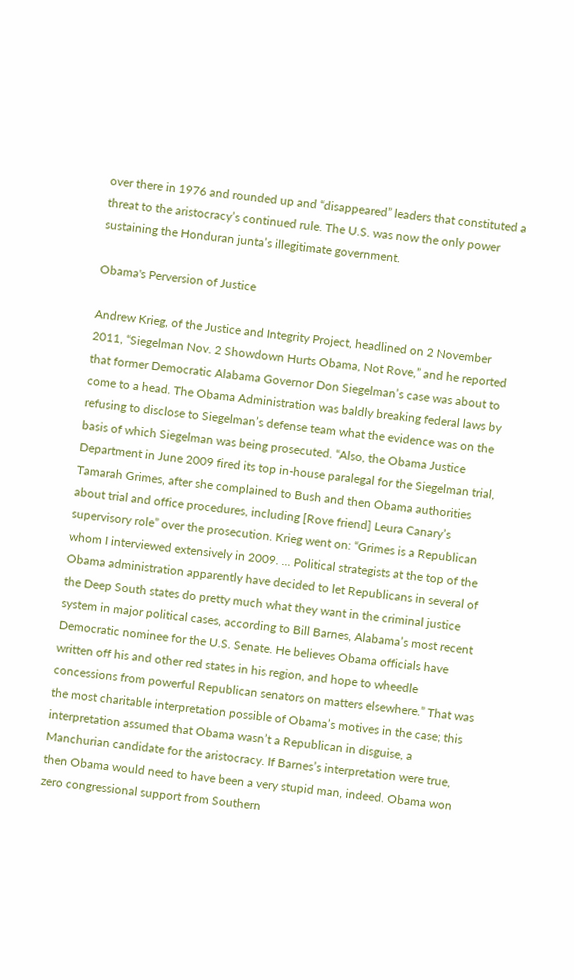over there in 1976 and rounded up and “disappeared” leaders that constituted a threat to the aristocracy’s continued rule. The U.S. was now the only power sustaining the Honduran junta’s illegitimate government.

Obama's Perversion of Justice

Andrew Krieg, of the Justice and Integrity Project, headlined on 2 November 2011, “Siegelman Nov. 2 Showdown Hurts Obama, Not Rove,” and he reported that former Democratic Alabama Governor Don Siegelman’s case was about to come to a head. The Obama Administration was baldly breaking federal laws by refusing to disclose to Siegelman’s defense team what the evidence was on the basis of which Siegelman was being prosecuted. “Also, the Obama Justice Department in June 2009 fired its top in-house paralegal for the Siegelman trial, Tamarah Grimes, after she complained to Bush and then Obama authorities about trial and office procedures, including [Rove friend] Leura Canary’s supervisory role” over the prosecution. Krieg went on: “Grimes is a Republican whom I interviewed extensively in 2009. ... Political strategists at the top of the Obama administration apparently have decided to let Republicans in several of the Deep South states do pretty much what they want in the criminal justice system in major political cases, according to Bill Barnes, Alabama’s most recent Democratic nominee for the U.S. Senate. He believes Obama officials have written off his and other red states in his region, and hope to wheedle concessions from powerful Republican senators on matters elsewhere.” That was the most charitable interpretation possible of Obama’s motives in the case; this interpretation assumed that Obama wasn’t a Republican in disguise, a Manchurian candidate for the aristocracy. If Barnes’s interpretation were true, then Obama would need to have been a very stupid man, indeed. Obama won zero congressional support from Southern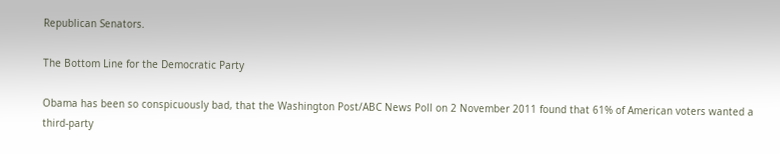Republican Senators.

The Bottom Line for the Democratic Party

Obama has been so conspicuously bad, that the Washington Post/ABC News Poll on 2 November 2011 found that 61% of American voters wanted a third-party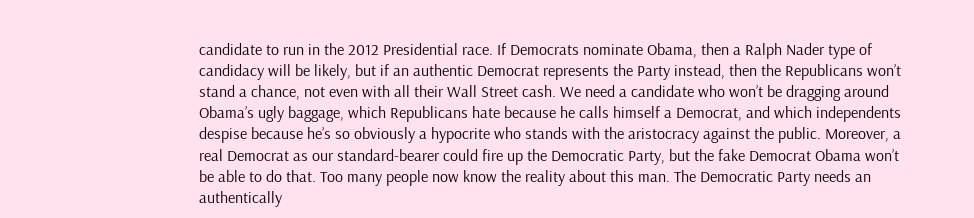candidate to run in the 2012 Presidential race. If Democrats nominate Obama, then a Ralph Nader type of candidacy will be likely, but if an authentic Democrat represents the Party instead, then the Republicans won’t stand a chance, not even with all their Wall Street cash. We need a candidate who won’t be dragging around Obama’s ugly baggage, which Republicans hate because he calls himself a Democrat, and which independents despise because he’s so obviously a hypocrite who stands with the aristocracy against the public. Moreover, a real Democrat as our standard-bearer could fire up the Democratic Party, but the fake Democrat Obama won’t be able to do that. Too many people now know the reality about this man. The Democratic Party needs an authentically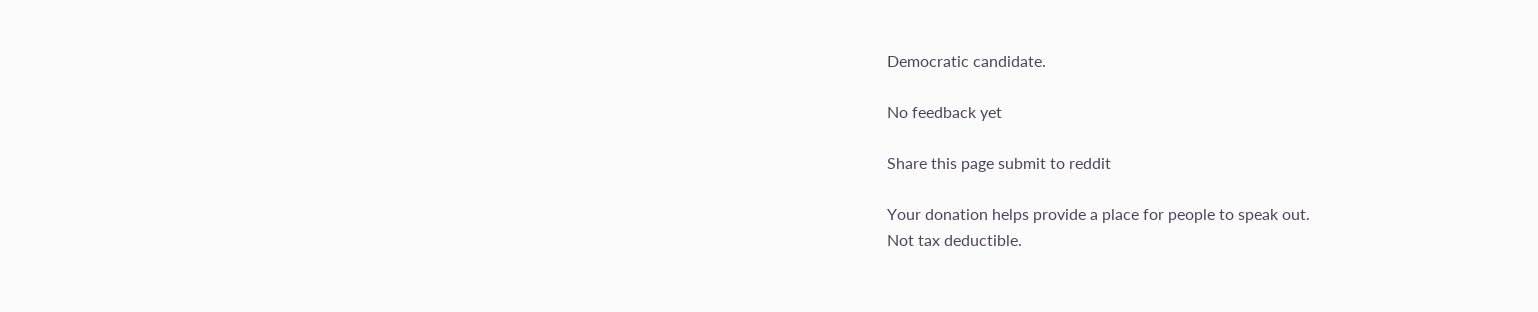Democratic candidate.

No feedback yet

Share this page submit to reddit

Your donation helps provide a place for people to speak out.
Not tax deductible.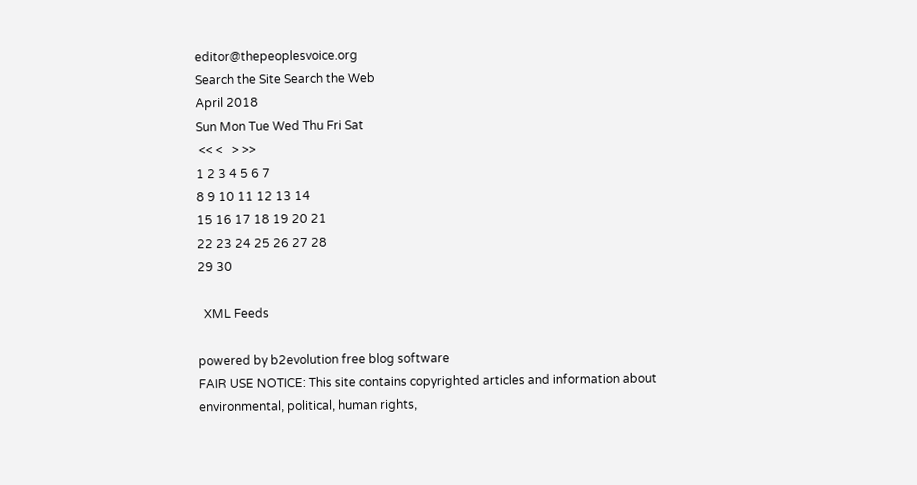editor@thepeoplesvoice.org
Search the Site Search the Web
April 2018
Sun Mon Tue Wed Thu Fri Sat
 << <   > >>
1 2 3 4 5 6 7
8 9 10 11 12 13 14
15 16 17 18 19 20 21
22 23 24 25 26 27 28
29 30

  XML Feeds

powered by b2evolution free blog software
FAIR USE NOTICE: This site contains copyrighted articles and information about environmental, political, human rights,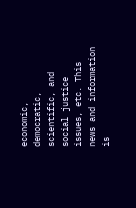economic, democratic, scientific, and social justice issues, etc. This news and information is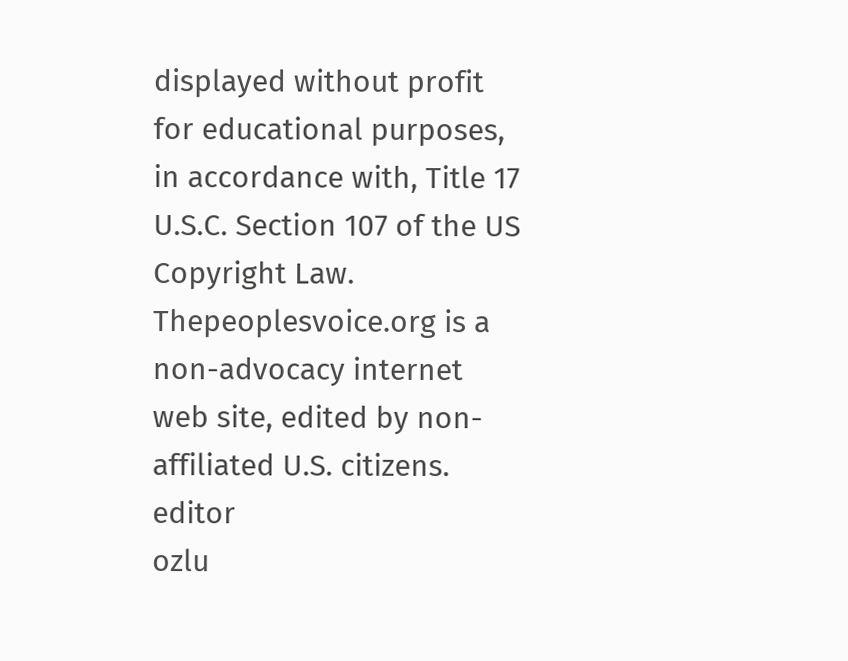displayed without profit for educational purposes, in accordance with, Title 17 U.S.C. Section 107 of the US Copyright Law. Thepeoplesvoice.org is a non-advocacy internet web site, edited by non-affiliated U.S. citizens. editor
ozlu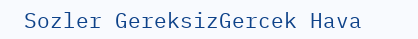Sozler GereksizGercek Hava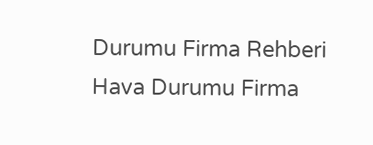Durumu Firma Rehberi Hava Durumu Firma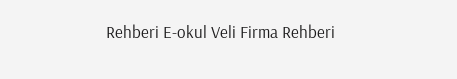Rehberi E-okul Veli Firma Rehberi